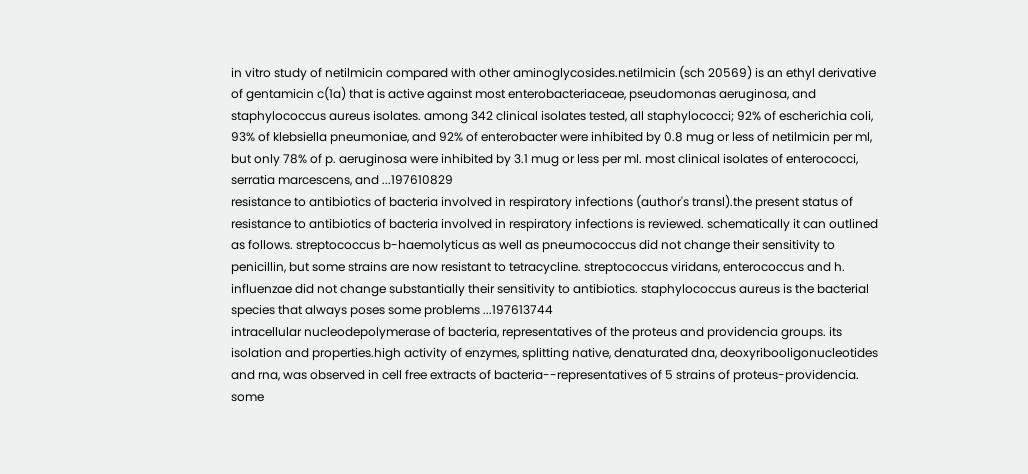in vitro study of netilmicin compared with other aminoglycosides.netilmicin (sch 20569) is an ethyl derivative of gentamicin c(1a) that is active against most enterobacteriaceae, pseudomonas aeruginosa, and staphylococcus aureus isolates. among 342 clinical isolates tested, all staphylococci; 92% of escherichia coli, 93% of klebsiella pneumoniae, and 92% of enterobacter were inhibited by 0.8 mug or less of netilmicin per ml, but only 78% of p. aeruginosa were inhibited by 3.1 mug or less per ml. most clinical isolates of enterococci, serratia marcescens, and ...197610829
resistance to antibiotics of bacteria involved in respiratory infections (author's transl).the present status of resistance to antibiotics of bacteria involved in respiratory infections is reviewed. schematically it can outlined as follows. streptococcus b-haemolyticus as well as pneumococcus did not change their sensitivity to penicillin, but some strains are now resistant to tetracycline. streptococcus viridans, enterococcus and h. influenzae did not change substantially their sensitivity to antibiotics. staphylococcus aureus is the bacterial species that always poses some problems ...197613744
intracellular nucleodepolymerase of bacteria, representatives of the proteus and providencia groups. its isolation and properties.high activity of enzymes, splitting native, denaturated dna, deoxyribooligonucleotides and rna, was observed in cell free extracts of bacteria--representatives of 5 strains of proteus-providencia. some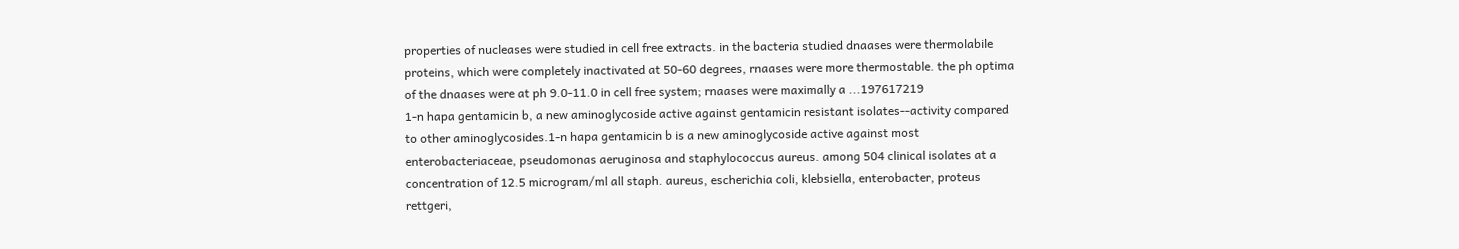properties of nucleases were studied in cell free extracts. in the bacteria studied dnaases were thermolabile proteins, which were completely inactivated at 50-60 degrees, rnaases were more thermostable. the ph optima of the dnaases were at ph 9.0-11.0 in cell free system; rnaases were maximally a ...197617219
1-n hapa gentamicin b, a new aminoglycoside active against gentamicin resistant isolates--activity compared to other aminoglycosides.1-n hapa gentamicin b is a new aminoglycoside active against most enterobacteriaceae, pseudomonas aeruginosa and staphylococcus aureus. among 504 clinical isolates at a concentration of 12.5 microgram/ml all staph. aureus, escherichia coli, klebsiella, enterobacter, proteus rettgeri,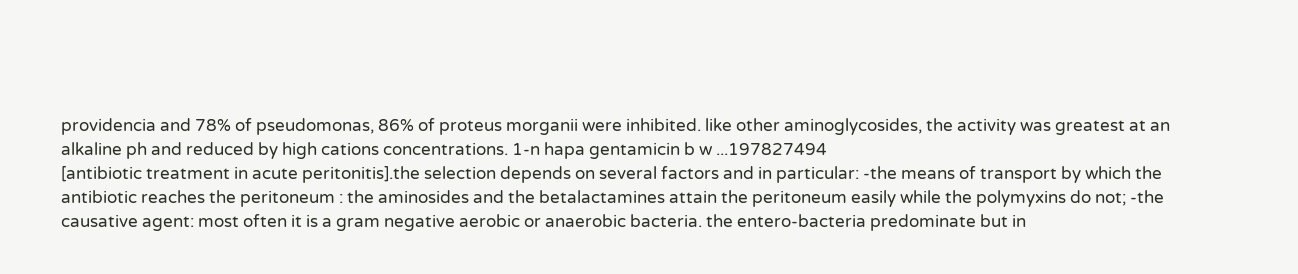providencia and 78% of pseudomonas, 86% of proteus morganii were inhibited. like other aminoglycosides, the activity was greatest at an alkaline ph and reduced by high cations concentrations. 1-n hapa gentamicin b w ...197827494
[antibiotic treatment in acute peritonitis].the selection depends on several factors and in particular: -the means of transport by which the antibiotic reaches the peritoneum : the aminosides and the betalactamines attain the peritoneum easily while the polymyxins do not; -the causative agent: most often it is a gram negative aerobic or anaerobic bacteria. the entero-bacteria predominate but in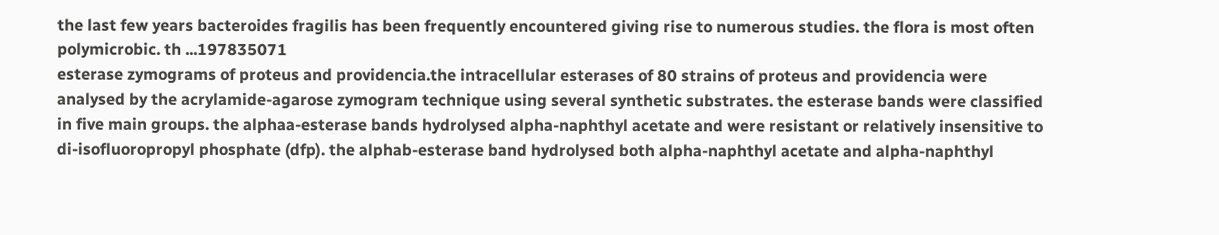the last few years bacteroides fragilis has been frequently encountered giving rise to numerous studies. the flora is most often polymicrobic. th ...197835071
esterase zymograms of proteus and providencia.the intracellular esterases of 80 strains of proteus and providencia were analysed by the acrylamide-agarose zymogram technique using several synthetic substrates. the esterase bands were classified in five main groups. the alphaa-esterase bands hydrolysed alpha-naphthyl acetate and were resistant or relatively insensitive to di-isofluoropropyl phosphate (dfp). the alphab-esterase band hydrolysed both alpha-naphthyl acetate and alpha-naphthyl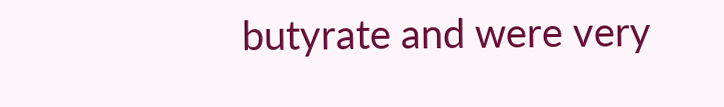butyrate and were very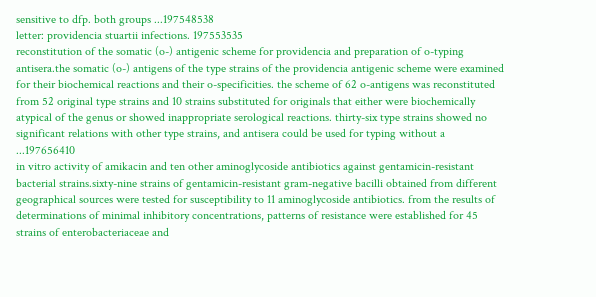sensitive to dfp. both groups ...197548538
letter: providencia stuartii infections. 197553535
reconstitution of the somatic (o-) antigenic scheme for providencia and preparation of o-typing antisera.the somatic (o-) antigens of the type strains of the providencia antigenic scheme were examined for their biochemical reactions and their o-specificities. the scheme of 62 o-antigens was reconstituted from 52 original type strains and 10 strains substituted for originals that either were biochemically atypical of the genus or showed inappropriate serological reactions. thirty-six type strains showed no significant relations with other type strains, and antisera could be used for typing without a ...197656410
in vitro activity of amikacin and ten other aminoglycoside antibiotics against gentamicin-resistant bacterial strains.sixty-nine strains of gentamicin-resistant gram-negative bacilli obtained from different geographical sources were tested for susceptibility to 11 aminoglycoside antibiotics. from the results of determinations of minimal inhibitory concentrations, patterns of resistance were established for 45 strains of enterobacteriaceae and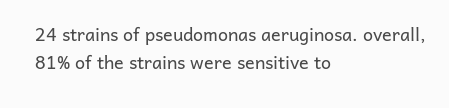24 strains of pseudomonas aeruginosa. overall, 81% of the strains were sensitive to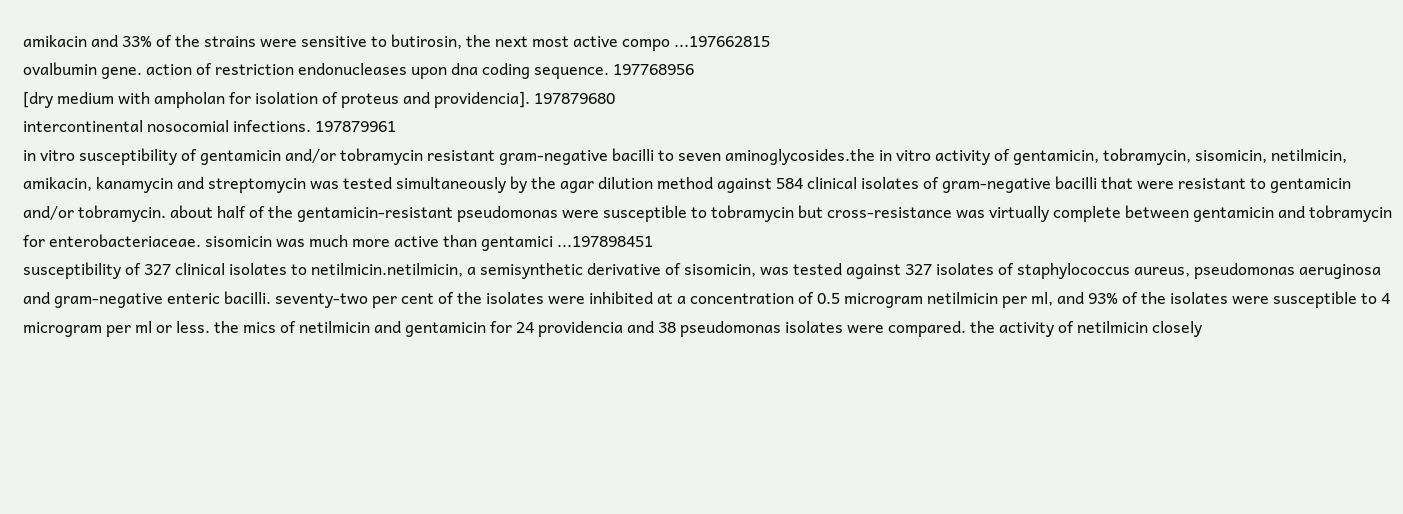amikacin and 33% of the strains were sensitive to butirosin, the next most active compo ...197662815
ovalbumin gene. action of restriction endonucleases upon dna coding sequence. 197768956
[dry medium with ampholan for isolation of proteus and providencia]. 197879680
intercontinental nosocomial infections. 197879961
in vitro susceptibility of gentamicin and/or tobramycin resistant gram-negative bacilli to seven aminoglycosides.the in vitro activity of gentamicin, tobramycin, sisomicin, netilmicin, amikacin, kanamycin and streptomycin was tested simultaneously by the agar dilution method against 584 clinical isolates of gram-negative bacilli that were resistant to gentamicin and/or tobramycin. about half of the gentamicin-resistant pseudomonas were susceptible to tobramycin but cross-resistance was virtually complete between gentamicin and tobramycin for enterobacteriaceae. sisomicin was much more active than gentamici ...197898451
susceptibility of 327 clinical isolates to netilmicin.netilmicin, a semisynthetic derivative of sisomicin, was tested against 327 isolates of staphylococcus aureus, pseudomonas aeruginosa and gram-negative enteric bacilli. seventy-two per cent of the isolates were inhibited at a concentration of 0.5 microgram netilmicin per ml, and 93% of the isolates were susceptible to 4 microgram per ml or less. the mics of netilmicin and gentamicin for 24 providencia and 38 pseudomonas isolates were compared. the activity of netilmicin closely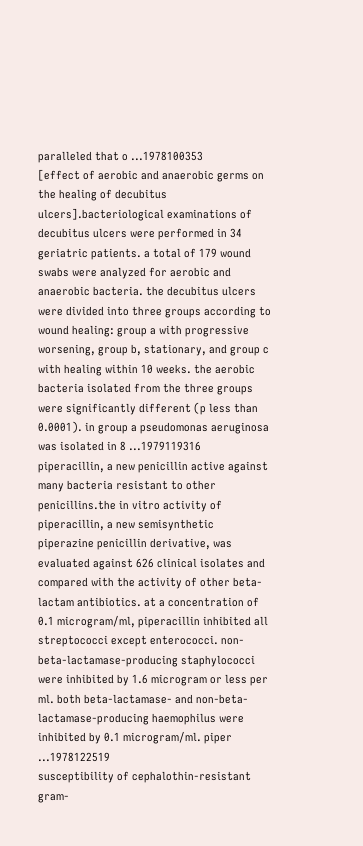paralleled that o ...1978100353
[effect of aerobic and anaerobic germs on the healing of decubitus ulcers].bacteriological examinations of decubitus ulcers were performed in 34 geriatric patients. a total of 179 wound swabs were analyzed for aerobic and anaerobic bacteria. the decubitus ulcers were divided into three groups according to wound healing: group a with progressive worsening, group b, stationary, and group c with healing within 10 weeks. the aerobic bacteria isolated from the three groups were significantly different (p less than 0.0001). in group a pseudomonas aeruginosa was isolated in 8 ...1979119316
piperacillin, a new penicillin active against many bacteria resistant to other penicillins.the in vitro activity of piperacillin, a new semisynthetic piperazine penicillin derivative, was evaluated against 626 clinical isolates and compared with the activity of other beta-lactam antibiotics. at a concentration of 0.1 microgram/ml, piperacillin inhibited all streptococci except enterococci. non-beta-lactamase-producing staphylococci were inhibited by 1.6 microgram or less per ml. both beta-lactamase- and non-beta-lactamase-producing haemophilus were inhibited by 0.1 microgram/ml. piper ...1978122519
susceptibility of cephalothin-resistant gram-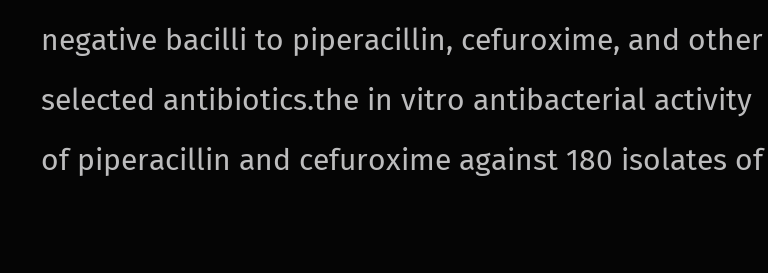negative bacilli to piperacillin, cefuroxime, and other selected antibiotics.the in vitro antibacterial activity of piperacillin and cefuroxime against 180 isolates of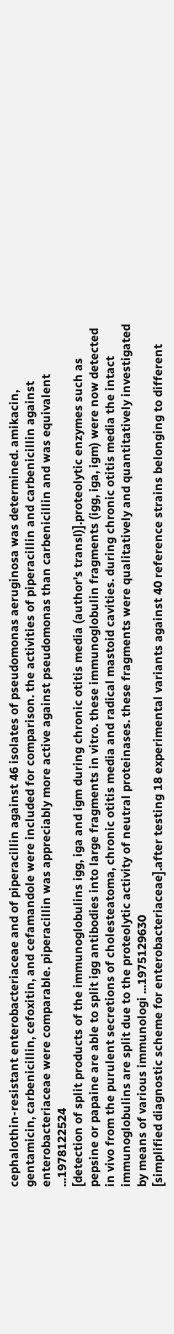cephalothin-resistant enterobacteriaceae and of piperacillin against 46 isolates of pseudomonas aeruginosa was determined. amikacin, gentamicin, carbenicillin, cefoxitin, and cefamandole were included for comparison. the activities of piperacillin and carbenicillin against enterobacteriaceae were comparable. piperacillin was appreciably more active against pseudomonas than carbenicillin and was equivalent ...1978122524
[detection of split products of the immunoglobulins igg, iga and igm during chronic otitis media (author's transl)].proteolytic enzymes such as pepsine or papaine are able to split igg antibodies into large fragments in vitro. these immunoglobulin fragments (igg, iga, igm) were now detected in vivo from the purulent secretions of cholesteatoma, chronic otitis media and radical mastoid cavities. during chronic otitis media the intact immunoglobulins are split due to the proteolytic activity of neutral proteinases. these fragments were qualitatively and quantitatively investigated by means of various immunologi ...1975129630
[simplified diagnostic scheme for enterobacteriaceae].after testing 18 experimental variants against 40 reference strains belonging to different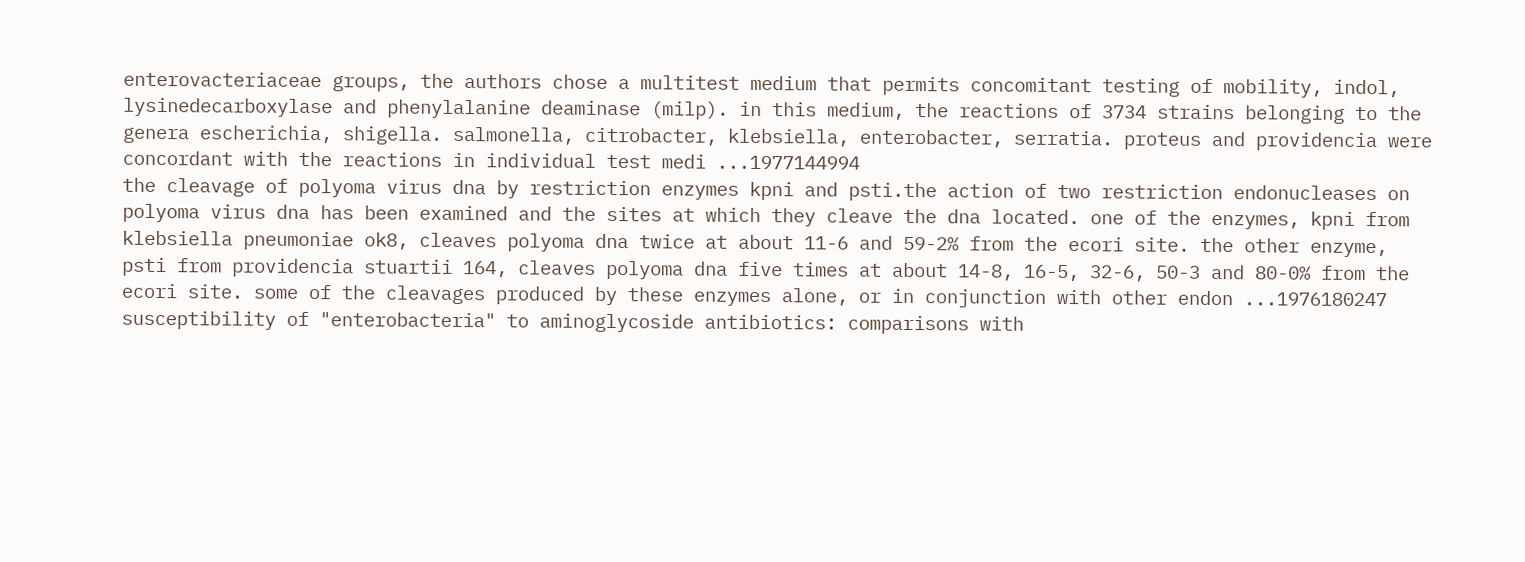enterovacteriaceae groups, the authors chose a multitest medium that permits concomitant testing of mobility, indol, lysinedecarboxylase and phenylalanine deaminase (milp). in this medium, the reactions of 3734 strains belonging to the genera escherichia, shigella. salmonella, citrobacter, klebsiella, enterobacter, serratia. proteus and providencia were concordant with the reactions in individual test medi ...1977144994
the cleavage of polyoma virus dna by restriction enzymes kpni and psti.the action of two restriction endonucleases on polyoma virus dna has been examined and the sites at which they cleave the dna located. one of the enzymes, kpni from klebsiella pneumoniae ok8, cleaves polyoma dna twice at about 11-6 and 59-2% from the ecori site. the other enzyme, psti from providencia stuartii 164, cleaves polyoma dna five times at about 14-8, 16-5, 32-6, 50-3 and 80-0% from the ecori site. some of the cleavages produced by these enzymes alone, or in conjunction with other endon ...1976180247
susceptibility of "enterobacteria" to aminoglycoside antibiotics: comparisons with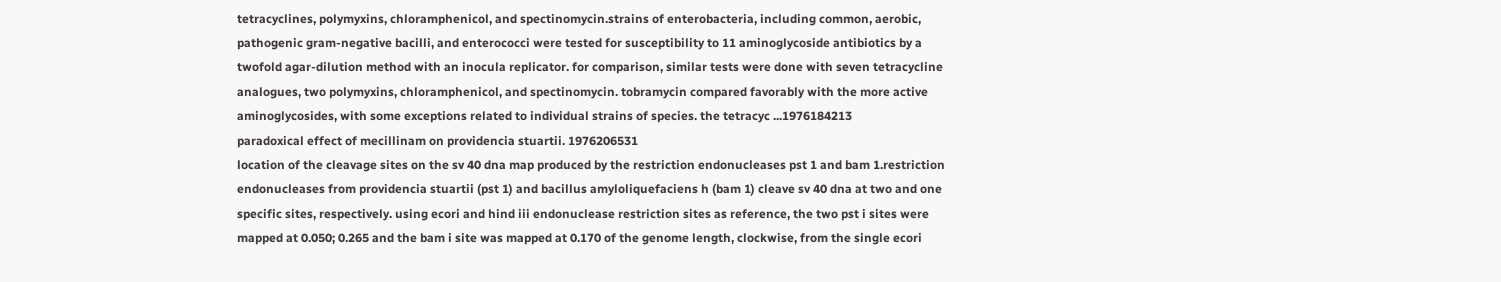tetracyclines, polymyxins, chloramphenicol, and spectinomycin.strains of enterobacteria, including common, aerobic, pathogenic gram-negative bacilli, and enterococci were tested for susceptibility to 11 aminoglycoside antibiotics by a twofold agar-dilution method with an inocula replicator. for comparison, similar tests were done with seven tetracycline analogues, two polymyxins, chloramphenicol, and spectinomycin. tobramycin compared favorably with the more active aminoglycosides, with some exceptions related to individual strains of species. the tetracyc ...1976184213
paradoxical effect of mecillinam on providencia stuartii. 1976206531
location of the cleavage sites on the sv 40 dna map produced by the restriction endonucleases pst 1 and bam 1.restriction endonucleases from providencia stuartii (pst 1) and bacillus amyloliquefaciens h (bam 1) cleave sv 40 dna at two and one specific sites, respectively. using ecori and hind iii endonuclease restriction sites as reference, the two pst i sites were mapped at 0.050; 0.265 and the bam i site was mapped at 0.170 of the genome length, clockwise, from the single ecori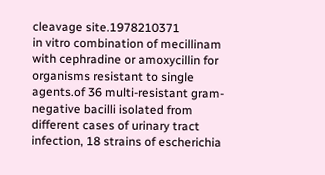cleavage site.1978210371
in vitro combination of mecillinam with cephradine or amoxycillin for organisms resistant to single agents.of 36 multi-resistant gram-negative bacilli isolated from different cases of urinary tract infection, 18 strains of escherichia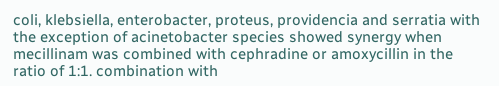coli, klebsiella, enterobacter, proteus, providencia and serratia with the exception of acinetobacter species showed synergy when mecillinam was combined with cephradine or amoxycillin in the ratio of 1:1. combination with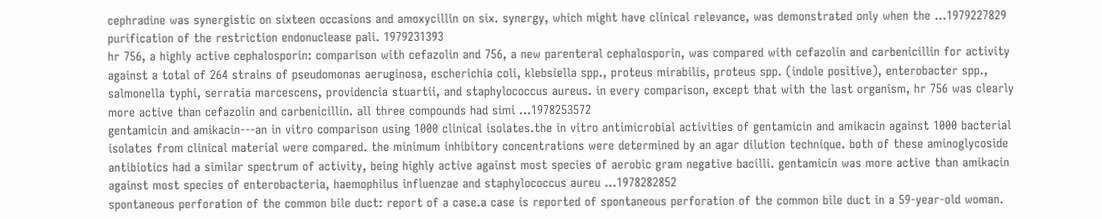cephradine was synergistic on sixteen occasions and amoxycillin on six. synergy, which might have clinical relevance, was demonstrated only when the ...1979227829
purification of the restriction endonuclease pali. 1979231393
hr 756, a highly active cephalosporin: comparison with cefazolin and 756, a new parenteral cephalosporin, was compared with cefazolin and carbenicillin for activity against a total of 264 strains of pseudomonas aeruginosa, escherichia coli, klebsiella spp., proteus mirabilis, proteus spp. (indole positive), enterobacter spp., salmonella typhi, serratia marcescens, providencia stuartii, and staphylococcus aureus. in every comparison, except that with the last organism, hr 756 was clearly more active than cefazolin and carbenicillin. all three compounds had simi ...1978253572
gentamicin and amikacin---an in vitro comparison using 1000 clinical isolates.the in vitro antimicrobial activities of gentamicin and amikacin against 1000 bacterial isolates from clinical material were compared. the minimum inhibitory concentrations were determined by an agar dilution technique. both of these aminoglycoside antibiotics had a similar spectrum of activity, being highly active against most species of aerobic gram negative bacilli. gentamicin was more active than amikacin against most species of enterobacteria, haemophilus influenzae and staphylococcus aureu ...1978282852
spontaneous perforation of the common bile duct: report of a case.a case is reported of spontaneous perforation of the common bile duct in a 59-year-old woman.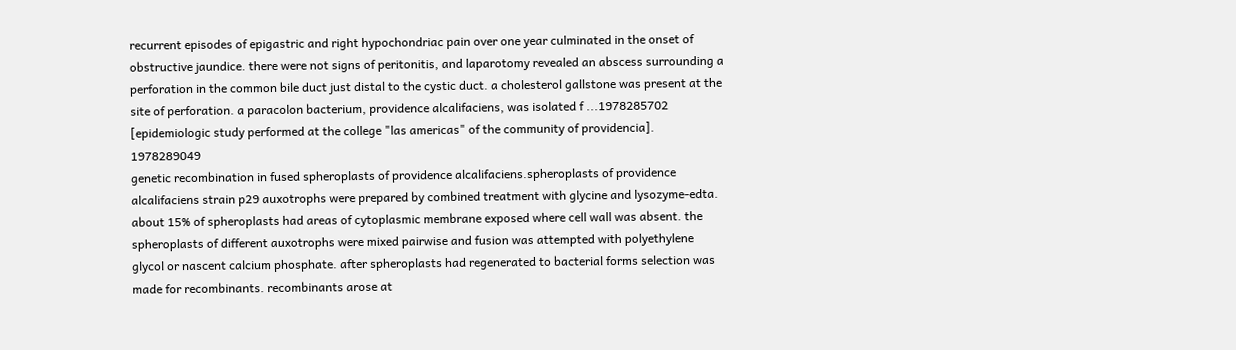recurrent episodes of epigastric and right hypochondriac pain over one year culminated in the onset of obstructive jaundice. there were not signs of peritonitis, and laparotomy revealed an abscess surrounding a perforation in the common bile duct just distal to the cystic duct. a cholesterol gallstone was present at the site of perforation. a paracolon bacterium, providence alcalifaciens, was isolated f ...1978285702
[epidemiologic study performed at the college "las americas" of the community of providencia]. 1978289049
genetic recombination in fused spheroplasts of providence alcalifaciens.spheroplasts of providence alcalifaciens strain p29 auxotrophs were prepared by combined treatment with glycine and lysozyme-edta. about 15% of spheroplasts had areas of cytoplasmic membrane exposed where cell wall was absent. the spheroplasts of different auxotrophs were mixed pairwise and fusion was attempted with polyethylene glycol or nascent calcium phosphate. after spheroplasts had regenerated to bacterial forms selection was made for recombinants. recombinants arose at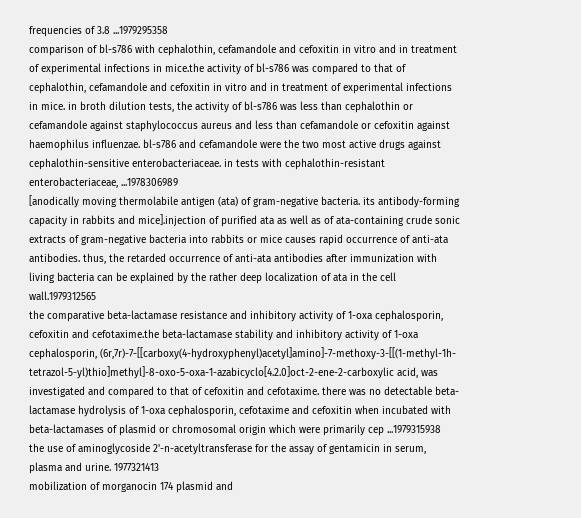frequencies of 3.8 ...1979295358
comparison of bl-s786 with cephalothin, cefamandole and cefoxitin in vitro and in treatment of experimental infections in mice.the activity of bl-s786 was compared to that of cephalothin, cefamandole and cefoxitin in vitro and in treatment of experimental infections in mice. in broth dilution tests, the activity of bl-s786 was less than cephalothin or cefamandole against staphylococcus aureus and less than cefamandole or cefoxitin against haemophilus influenzae. bl-s786 and cefamandole were the two most active drugs against cephalothin-sensitive enterobacteriaceae. in tests with cephalothin-resistant enterobacteriaceae, ...1978306989
[anodically moving thermolabile antigen (ata) of gram-negative bacteria. its antibody-forming capacity in rabbits and mice].injection of purified ata as well as of ata-containing crude sonic extracts of gram-negative bacteria into rabbits or mice causes rapid occurrence of anti-ata antibodies. thus, the retarded occurrence of anti-ata antibodies after immunization with living bacteria can be explained by the rather deep localization of ata in the cell wall.1979312565
the comparative beta-lactamase resistance and inhibitory activity of 1-oxa cephalosporin, cefoxitin and cefotaxime.the beta-lactamase stability and inhibitory activity of 1-oxa cephalosporin, (6r,7r)-7-[[carboxy(4-hydroxyphenyl)acetyl]amino]-7-methoxy-3-[[(1-methyl-1h-tetrazol-5-yl)thio]methyl]-8-oxo-5-oxa-1-azabicyclo[4.2.0]oct-2-ene-2-carboxylic acid, was investigated and compared to that of cefoxitin and cefotaxime. there was no detectable beta-lactamase hydrolysis of 1-oxa cephalosporin, cefotaxime and cefoxitin when incubated with beta-lactamases of plasmid or chromosomal origin which were primarily cep ...1979315938
the use of aminoglycoside 2'-n-acetyltransferase for the assay of gentamicin in serum, plasma and urine. 1977321413
mobilization of morganocin 174 plasmid and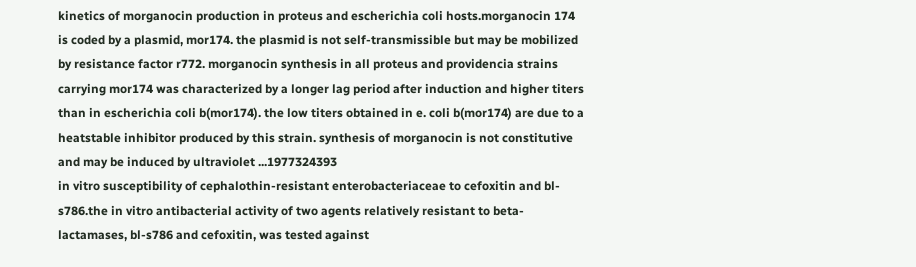kinetics of morganocin production in proteus and escherichia coli hosts.morganocin 174 is coded by a plasmid, mor174. the plasmid is not self-transmissible but may be mobilized by resistance factor r772. morganocin synthesis in all proteus and providencia strains carrying mor174 was characterized by a longer lag period after induction and higher titers than in escherichia coli b(mor174). the low titers obtained in e. coli b(mor174) are due to a heatstable inhibitor produced by this strain. synthesis of morganocin is not constitutive and may be induced by ultraviolet ...1977324393
in vitro susceptibility of cephalothin-resistant enterobacteriaceae to cefoxitin and bl-s786.the in vitro antibacterial activity of two agents relatively resistant to beta-lactamases, bl-s786 and cefoxitin, was tested against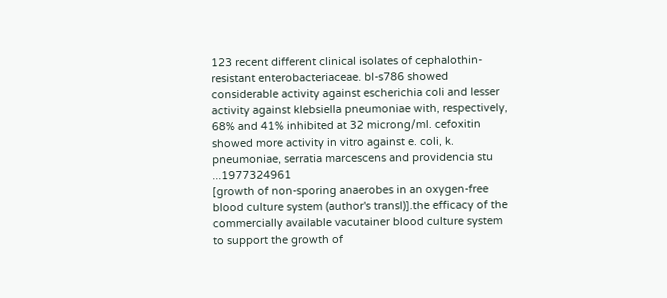123 recent different clinical isolates of cephalothin-resistant enterobacteriaceae. bl-s786 showed considerable activity against escherichia coli and lesser activity against klebsiella pneumoniae with, respectively, 68% and 41% inhibited at 32 microng/ml. cefoxitin showed more activity in vitro against e. coli, k. pneumoniae, serratia marcescens and providencia stu ...1977324961
[growth of non-sporing anaerobes in an oxygen-free blood culture system (author's transl)].the efficacy of the commercially available vacutainer blood culture system to support the growth of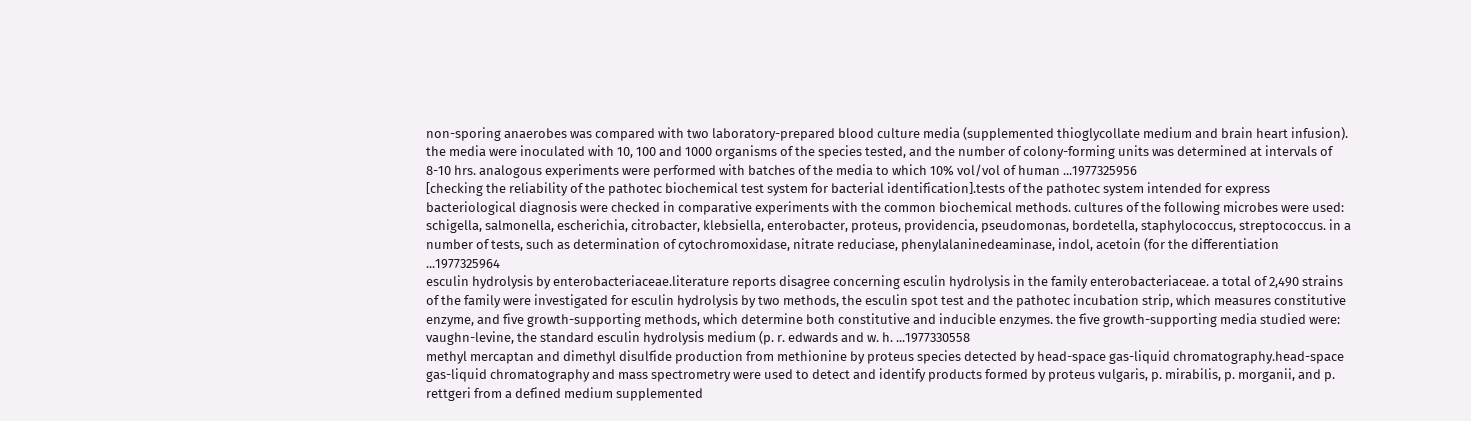non-sporing anaerobes was compared with two laboratory-prepared blood culture media (supplemented thioglycollate medium and brain heart infusion). the media were inoculated with 10, 100 and 1000 organisms of the species tested, and the number of colony-forming units was determined at intervals of 8-10 hrs. analogous experiments were performed with batches of the media to which 10% vol/vol of human ...1977325956
[checking the reliability of the pathotec biochemical test system for bacterial identification].tests of the pathotec system intended for express bacteriological diagnosis were checked in comparative experiments with the common biochemical methods. cultures of the following microbes were used: schigella, salmonella, escherichia, citrobacter, klebsiella, enterobacter, proteus, providencia, pseudomonas, bordetella, staphylococcus, streptococcus. in a number of tests, such as determination of cytochromoxidase, nitrate reduciase, phenylalaninedeaminase, indol, acetoin (for the differentiation ...1977325964
esculin hydrolysis by enterobacteriaceae.literature reports disagree concerning esculin hydrolysis in the family enterobacteriaceae. a total of 2,490 strains of the family were investigated for esculin hydrolysis by two methods, the esculin spot test and the pathotec incubation strip, which measures constitutive enzyme, and five growth-supporting methods, which determine both constitutive and inducible enzymes. the five growth-supporting media studied were: vaughn-levine, the standard esculin hydrolysis medium (p. r. edwards and w. h. ...1977330558
methyl mercaptan and dimethyl disulfide production from methionine by proteus species detected by head-space gas-liquid chromatography.head-space gas-liquid chromatography and mass spectrometry were used to detect and identify products formed by proteus vulgaris, p. mirabilis, p. morganii, and p. rettgeri from a defined medium supplemented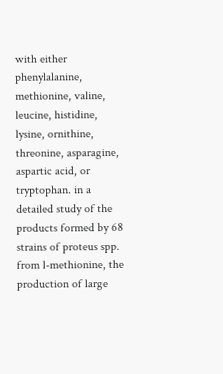with either phenylalanine, methionine, valine, leucine, histidine, lysine, ornithine, threonine, asparagine, aspartic acid, or tryptophan. in a detailed study of the products formed by 68 strains of proteus spp. from l-methionine, the production of large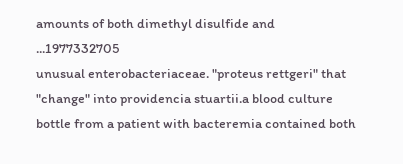amounts of both dimethyl disulfide and ...1977332705
unusual enterobacteriaceae. "proteus rettgeri" that "change" into providencia stuartii.a blood culture bottle from a patient with bacteremia contained both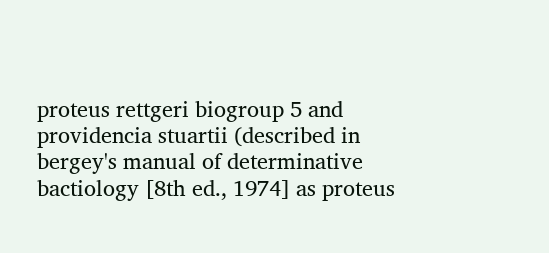proteus rettgeri biogroup 5 and providencia stuartii (described in bergey's manual of determinative bactiology [8th ed., 1974] as proteus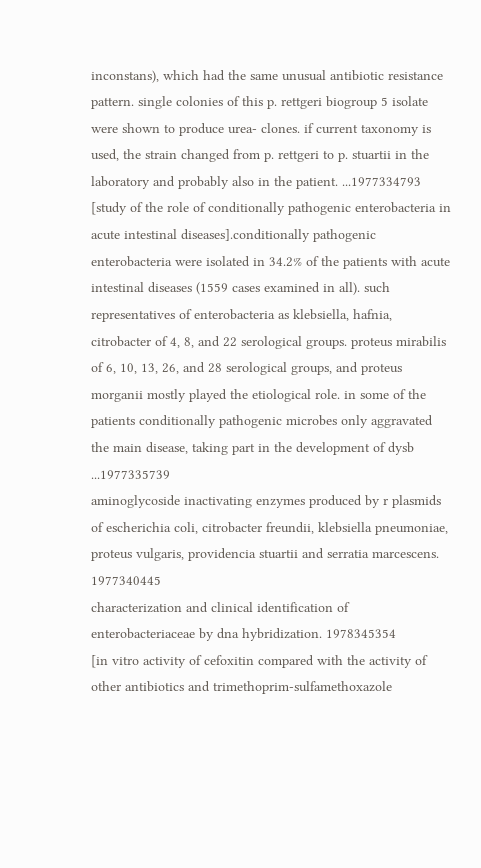inconstans), which had the same unusual antibiotic resistance pattern. single colonies of this p. rettgeri biogroup 5 isolate were shown to produce urea- clones. if current taxonomy is used, the strain changed from p. rettgeri to p. stuartii in the laboratory and probably also in the patient. ...1977334793
[study of the role of conditionally pathogenic enterobacteria in acute intestinal diseases].conditionally pathogenic enterobacteria were isolated in 34.2% of the patients with acute intestinal diseases (1559 cases examined in all). such representatives of enterobacteria as klebsiella, hafnia, citrobacter of 4, 8, and 22 serological groups. proteus mirabilis of 6, 10, 13, 26, and 28 serological groups, and proteus morganii mostly played the etiological role. in some of the patients conditionally pathogenic microbes only aggravated the main disease, taking part in the development of dysb ...1977335739
aminoglycoside inactivating enzymes produced by r plasmids of escherichia coli, citrobacter freundii, klebsiella pneumoniae, proteus vulgaris, providencia stuartii and serratia marcescens. 1977340445
characterization and clinical identification of enterobacteriaceae by dna hybridization. 1978345354
[in vitro activity of cefoxitin compared with the activity of other antibiotics and trimethoprim-sulfamethoxazole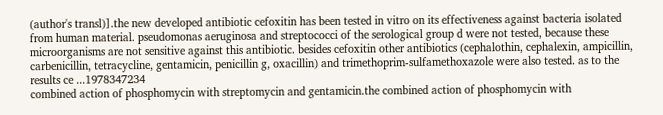(author's transl)].the new developed antibiotic cefoxitin has been tested in vitro on its effectiveness against bacteria isolated from human material. pseudomonas aeruginosa and streptococci of the serological group d were not tested, because these microorganisms are not sensitive against this antibiotic. besides cefoxitin other antibiotics (cephalothin, cephalexin, ampicillin, carbenicillin, tetracycline, gentamicin, penicillin g, oxacillin) and trimethoprim-sulfamethoxazole were also tested. as to the results ce ...1978347234
combined action of phosphomycin with streptomycin and gentamicin.the combined action of phosphomycin with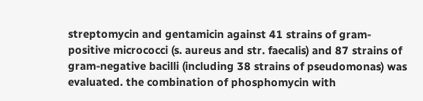streptomycin and gentamicin against 41 strains of gram-positive micrococci (s. aureus and str. faecalis) and 87 strains of gram-negative bacilli (including 38 strains of pseudomonas) was evaluated. the combination of phosphomycin with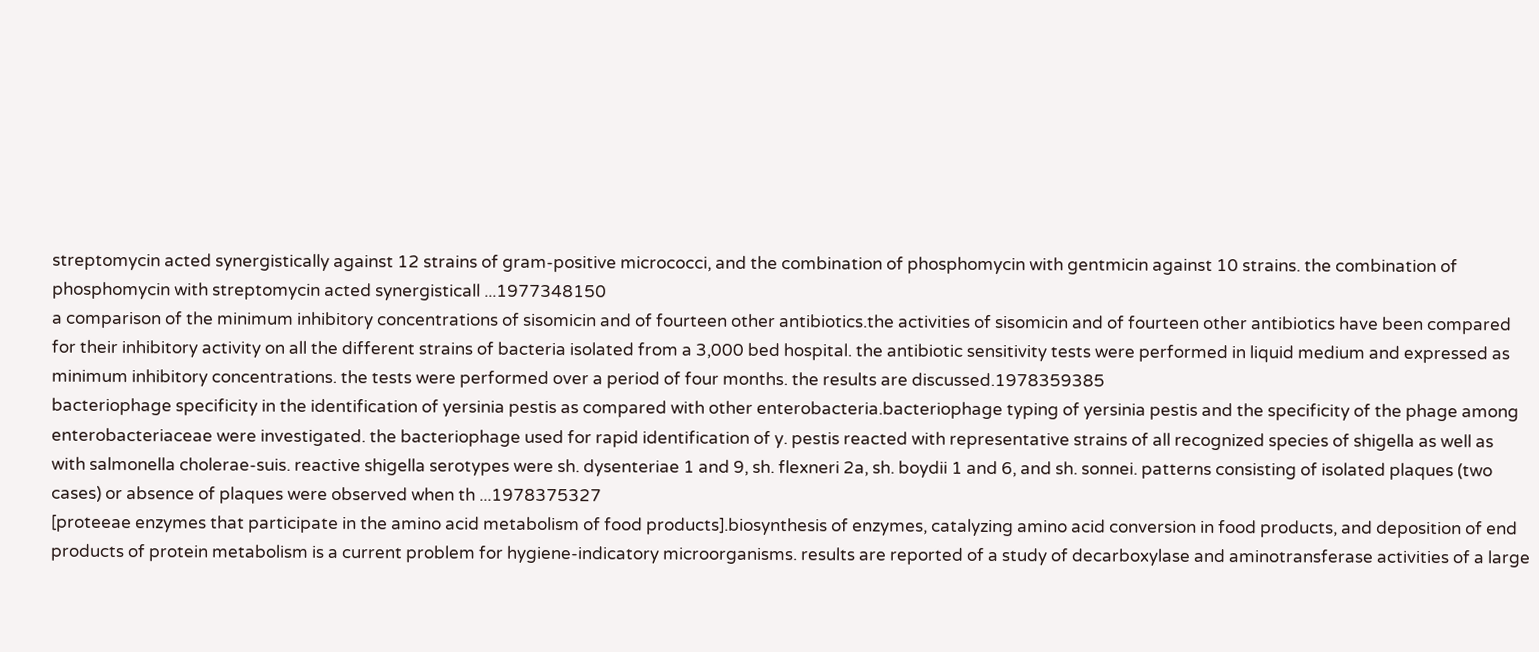streptomycin acted synergistically against 12 strains of gram-positive micrococci, and the combination of phosphomycin with gentmicin against 10 strains. the combination of phosphomycin with streptomycin acted synergisticall ...1977348150
a comparison of the minimum inhibitory concentrations of sisomicin and of fourteen other antibiotics.the activities of sisomicin and of fourteen other antibiotics have been compared for their inhibitory activity on all the different strains of bacteria isolated from a 3,000 bed hospital. the antibiotic sensitivity tests were performed in liquid medium and expressed as minimum inhibitory concentrations. the tests were performed over a period of four months. the results are discussed.1978359385
bacteriophage specificity in the identification of yersinia pestis as compared with other enterobacteria.bacteriophage typing of yersinia pestis and the specificity of the phage among enterobacteriaceae were investigated. the bacteriophage used for rapid identification of y. pestis reacted with representative strains of all recognized species of shigella as well as with salmonella cholerae-suis. reactive shigella serotypes were sh. dysenteriae 1 and 9, sh. flexneri 2a, sh. boydii 1 and 6, and sh. sonnei. patterns consisting of isolated plaques (two cases) or absence of plaques were observed when th ...1978375327
[proteeae enzymes that participate in the amino acid metabolism of food products].biosynthesis of enzymes, catalyzing amino acid conversion in food products, and deposition of end products of protein metabolism is a current problem for hygiene-indicatory microorganisms. results are reported of a study of decarboxylase and aminotransferase activities of a large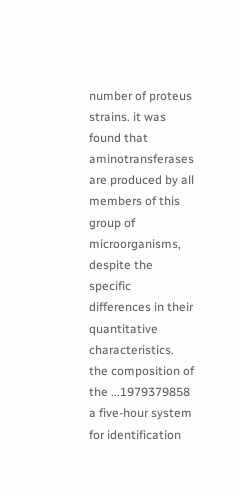number of proteus strains. it was found that aminotransferases are produced by all members of this group of microorganisms, despite the specific differences in their quantitative characteristics. the composition of the ...1979379858
a five-hour system for identification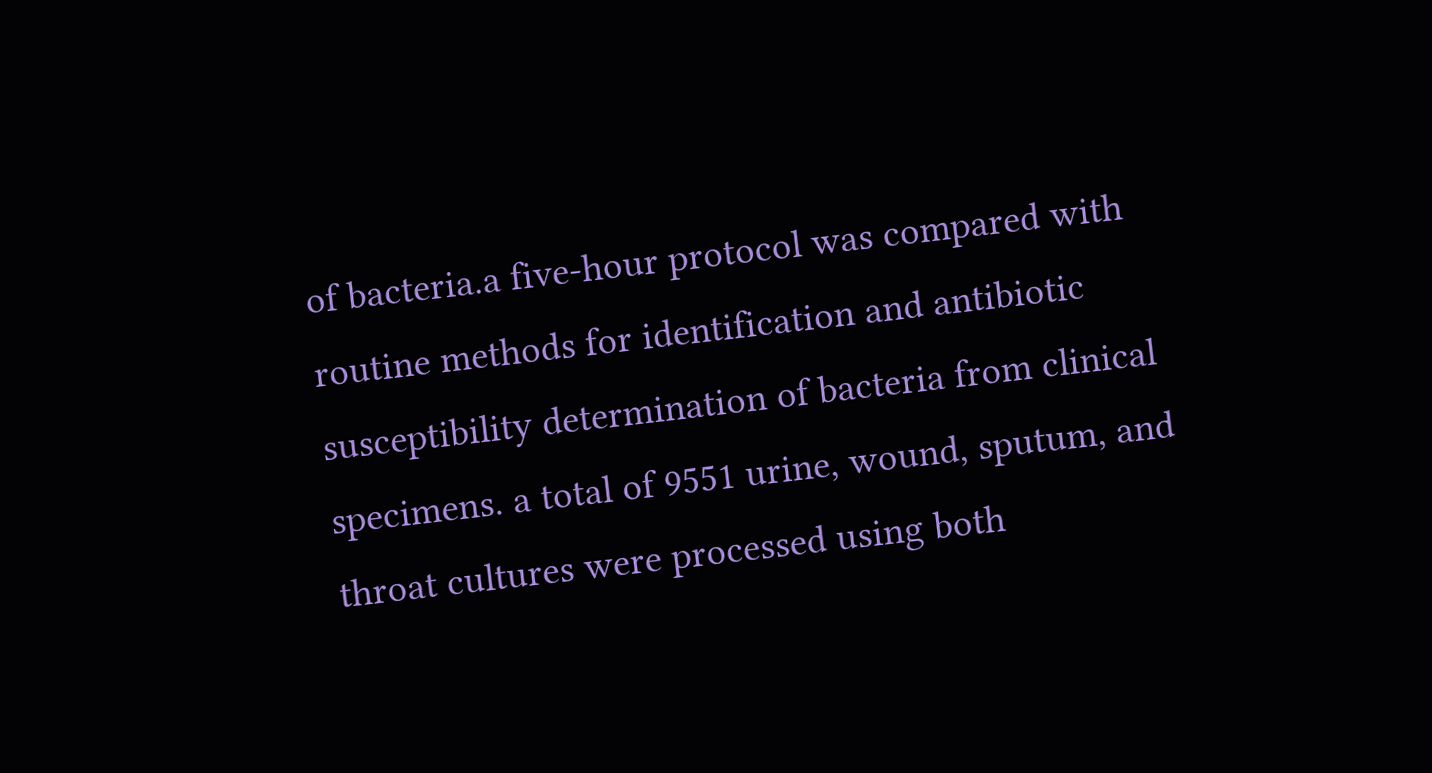of bacteria.a five-hour protocol was compared with routine methods for identification and antibiotic susceptibility determination of bacteria from clinical specimens. a total of 9551 urine, wound, sputum, and throat cultures were processed using both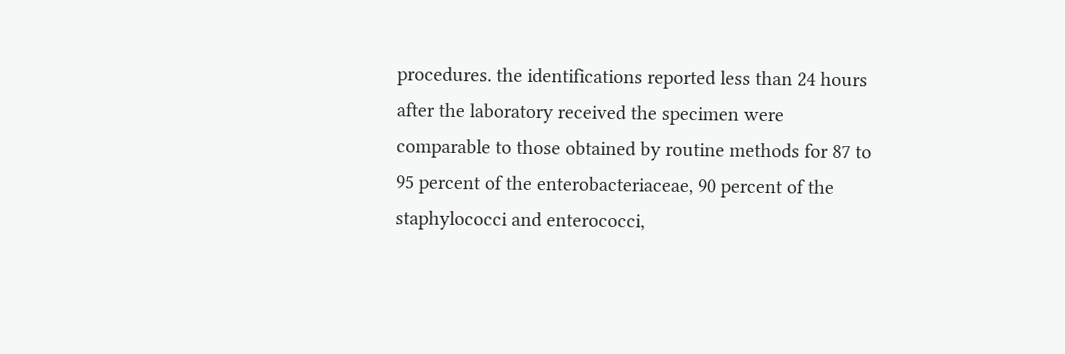procedures. the identifications reported less than 24 hours after the laboratory received the specimen were comparable to those obtained by routine methods for 87 to 95 percent of the enterobacteriaceae, 90 percent of the staphylococci and enterococci,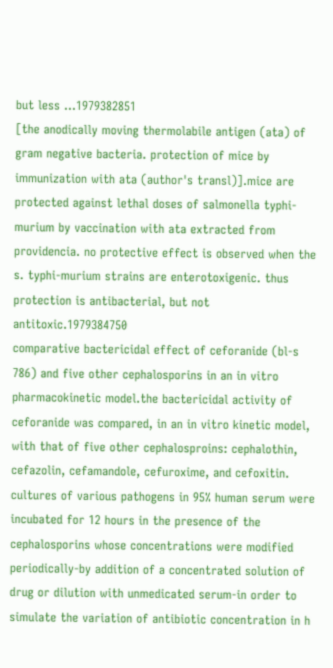but less ...1979382851
[the anodically moving thermolabile antigen (ata) of gram negative bacteria. protection of mice by immunization with ata (author's transl)].mice are protected against lethal doses of salmonella typhi-murium by vaccination with ata extracted from providencia. no protective effect is observed when the s. typhi-murium strains are enterotoxigenic. thus protection is antibacterial, but not antitoxic.1979384750
comparative bactericidal effect of ceforanide (bl-s 786) and five other cephalosporins in an in vitro pharmacokinetic model.the bactericidal activity of ceforanide was compared, in an in vitro kinetic model, with that of five other cephalosproins: cephalothin, cefazolin, cefamandole, cefuroxime, and cefoxitin. cultures of various pathogens in 95% human serum were incubated for 12 hours in the presence of the cephalosporins whose concentrations were modified periodically-by addition of a concentrated solution of drug or dilution with unmedicated serum-in order to simulate the variation of antibiotic concentration in h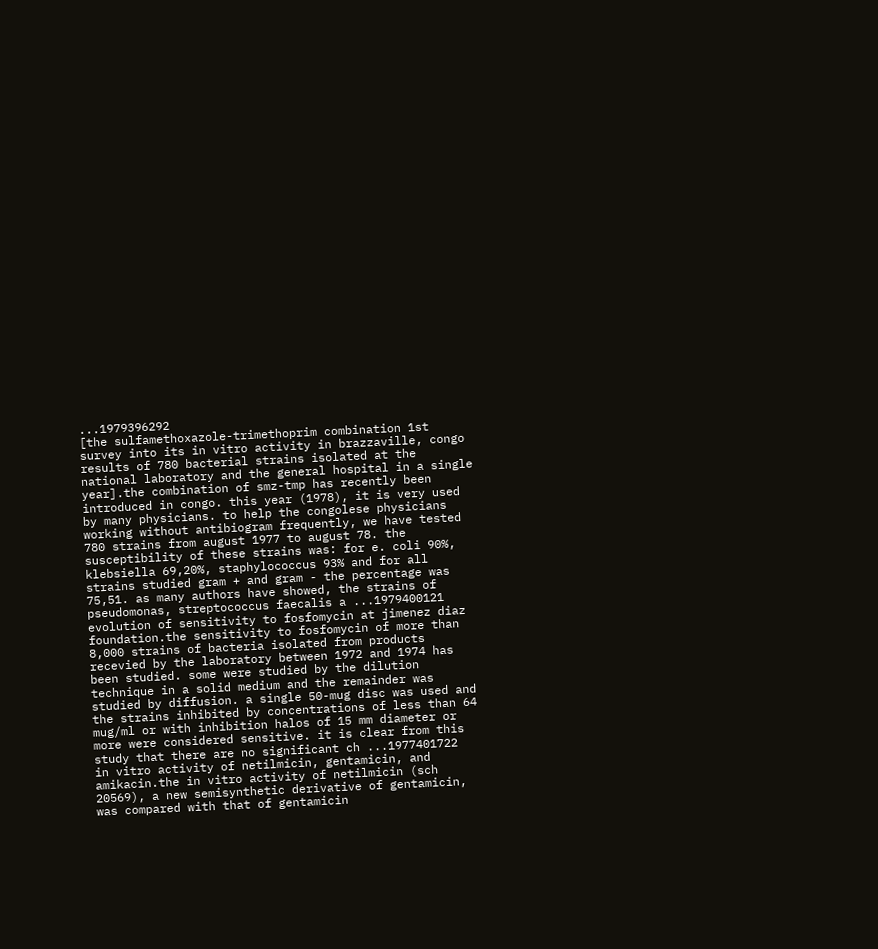...1979396292
[the sulfamethoxazole-trimethoprim combination 1st survey into its in vitro activity in brazzaville, congo results of 780 bacterial strains isolated at the national laboratory and the general hospital in a single year].the combination of smz-tmp has recently been introduced in congo. this year (1978), it is very used by many physicians. to help the congolese physicians working without antibiogram frequently, we have tested 780 strains from august 1977 to august 78. the susceptibility of these strains was: for e. coli 90%, klebsiella 69,20%, staphylococcus 93% and for all strains studied gram + and gram - the percentage was 75,51. as many authors have showed, the strains of pseudomonas, streptococcus faecalis a ...1979400121
evolution of sensitivity to fosfomycin at jimenez diaz foundation.the sensitivity to fosfomycin of more than 8,000 strains of bacteria isolated from products recevied by the laboratory between 1972 and 1974 has been studied. some were studied by the dilution technique in a solid medium and the remainder was studied by diffusion. a single 50-mug disc was used and the strains inhibited by concentrations of less than 64 mug/ml or with inhibition halos of 15 mm diameter or more were considered sensitive. it is clear from this study that there are no significant ch ...1977401722
in vitro activity of netilmicin, gentamicin, and amikacin.the in vitro activity of netilmicin (sch 20569), a new semisynthetic derivative of gentamicin, was compared with that of gentamicin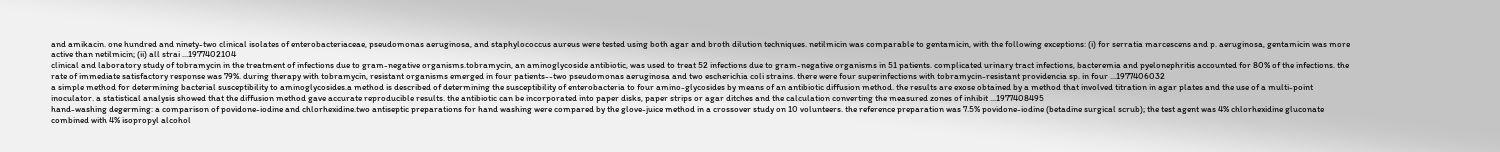and amikacin. one hundred and ninety-two clinical isolates of enterobacteriaceae, pseudomonas aeruginosa, and staphylococcus aureus were tested using both agar and broth dilution techniques. netilmicin was comparable to gentamicin, with the following exceptions: (i) for serratia marcescens and p. aeruginosa, gentamicin was more active than netilmicin; (ii) all strai ...1977402104
clinical and laboratory study of tobramycin in the treatment of infections due to gram-negative organisms.tobramycin, an aminoglycoside antibiotic, was used to treat 52 infections due to gram-negative organisms in 51 patients. complicated urinary tract infections, bacteremia and pyelonephritis accounted for 80% of the infections. the rate of immediate satisfactory response was 79%. during therapy with tobramycin, resistant organisms emerged in four patients--two pseudomonas aeruginosa and two escherichia coli strains. there were four superinfections with tobramycin-resistant providencia sp. in four ...1977406032
a simple method for determining bacterial susceptibility to aminoglycosides.a method is described of determining the susceptibility of enterobacteria to four amino-glycosides by means of an antibiotic diffusion method. the results are exose obtained by a method that involved titration in agar plates and the use of a multi-point inoculator. a statistical analysis showed that the diffusion method gave accurate reproducible results. the antibiotic can be incorporated into paper disks, paper strips or agar ditches and the calculation converting the measured zones of inhibit ...1977408495
hand-washing degerming: a comparison of povidone-iodine and chlorhexidine.two antiseptic preparations for hand washing were compared by the glove-juice method in a crossover study on 10 volunteers. the reference preparation was 7.5% povidone-iodine (betadine surgical scrub); the test agent was 4% chlorhexidine gluconate combined with 4% isopropyl alcohol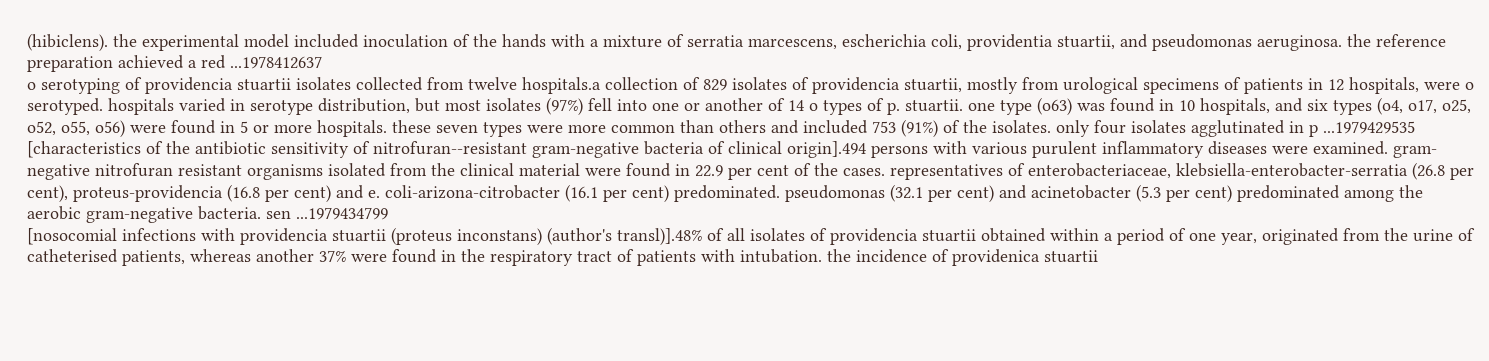(hibiclens). the experimental model included inoculation of the hands with a mixture of serratia marcescens, escherichia coli, providentia stuartii, and pseudomonas aeruginosa. the reference preparation achieved a red ...1978412637
o serotyping of providencia stuartii isolates collected from twelve hospitals.a collection of 829 isolates of providencia stuartii, mostly from urological specimens of patients in 12 hospitals, were o serotyped. hospitals varied in serotype distribution, but most isolates (97%) fell into one or another of 14 o types of p. stuartii. one type (o63) was found in 10 hospitals, and six types (o4, o17, o25, o52, o55, o56) were found in 5 or more hospitals. these seven types were more common than others and included 753 (91%) of the isolates. only four isolates agglutinated in p ...1979429535
[characteristics of the antibiotic sensitivity of nitrofuran--resistant gram-negative bacteria of clinical origin].494 persons with various purulent inflammatory diseases were examined. gram-negative nitrofuran resistant organisms isolated from the clinical material were found in 22.9 per cent of the cases. representatives of enterobacteriaceae, klebsiella-enterobacter-serratia (26.8 per cent), proteus-providencia (16.8 per cent) and e. coli-arizona-citrobacter (16.1 per cent) predominated. pseudomonas (32.1 per cent) and acinetobacter (5.3 per cent) predominated among the aerobic gram-negative bacteria. sen ...1979434799
[nosocomial infections with providencia stuartii (proteus inconstans) (author's transl)].48% of all isolates of providencia stuartii obtained within a period of one year, originated from the urine of catheterised patients, whereas another 37% were found in the respiratory tract of patients with intubation. the incidence of providenica stuartii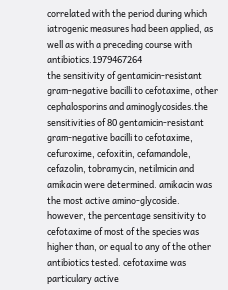correlated with the period during which iatrogenic measures had been applied, as well as with a preceding course with antibiotics.1979467264
the sensitivity of gentamicin-resistant gram-negative bacilli to cefotaxime, other cephalosporins and aminoglycosides.the sensitivities of 80 gentamicin-resistant gram-negative bacilli to cefotaxime, cefuroxime, cefoxitin, cefamandole, cefazolin, tobramycin, netilmicin and amikacin were determined. amikacin was the most active amino-glycoside. however, the percentage sensitivity to cefotaxime of most of the species was higher than, or equal to any of the other antibiotics tested. cefotaxime was particulary active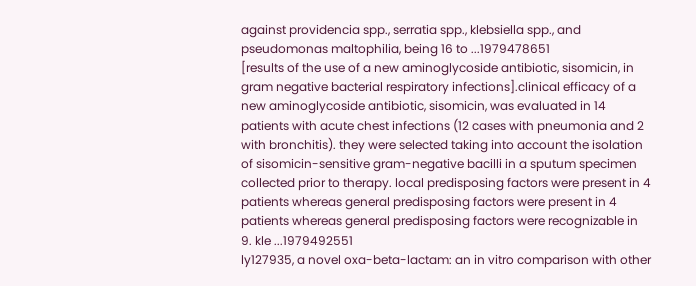against providencia spp., serratia spp., klebsiella spp., and pseudomonas maltophilia, being 16 to ...1979478651
[results of the use of a new aminoglycoside antibiotic, sisomicin, in gram negative bacterial respiratory infections].clinical efficacy of a new aminoglycoside antibiotic, sisomicin, was evaluated in 14 patients with acute chest infections (12 cases with pneumonia and 2 with bronchitis). they were selected taking into account the isolation of sisomicin-sensitive gram-negative bacilli in a sputum specimen collected prior to therapy. local predisposing factors were present in 4 patients whereas general predisposing factors were present in 4 patients whereas general predisposing factors were recognizable in 9. kle ...1979492551
ly127935, a novel oxa-beta-lactam: an in vitro comparison with other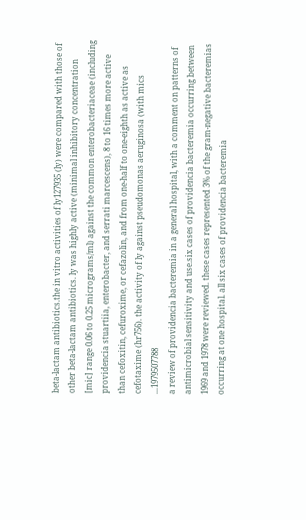beta-lactam antibiotics.the in vitro activities of ly127935 (ly) were compared with those of other beta-lactam antibiotics. ly was highly active (minimal inhibitory concentration [mic] range 0.06 to 0.25 micrograms/ml) against the common enterobacteriaceae (including providencia stuartiia, enterobacter, and serrati marcescens), 8 to 16 times more active than cefoxitin, cefuroxime, or cefazolin, and from one-half to one-eighth as active as cefotaxime (hr756). the activity of ly against pseudomonas aeruginosa (with mics ...1979507788
a review of providencia bacteremia in a general hospital, with a comment on patterns of antimicrobial sensitivity and use.six cases of providencia bacteremia occurring between 1969 and 1978 were reviewed. these cases represented 3% of the gram-negative bacteremias occurring at one hospital. all six cases of providencia bacteremia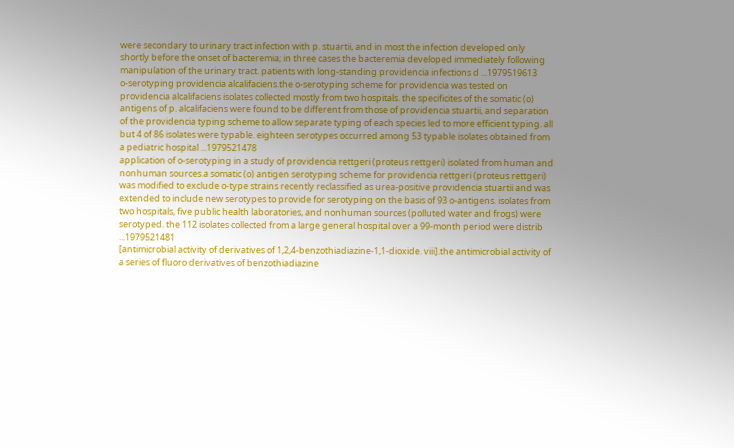were secondary to urinary tract infection with p. stuartii, and in most the infection developed only shortly before the onset of bacteremia; in three cases the bacteremia developed immediately following manipulation of the urinary tract. patients with long-standing providencia infections d ...1979519613
o-serotyping providencia alcalifaciens.the o-serotyping scheme for providencia was tested on providencia alcalifaciens isolates collected mostly from two hospitals. the specificites of the somatic (o) antigens of p. alcalifaciens were found to be different from those of providencia stuartii, and separation of the providencia typing scheme to allow separate typing of each species led to more efficient typing. all but 4 of 86 isolates were typable. eighteen serotypes occurred among 53 typable isolates obtained from a pediatric hospital ...1979521478
application of o-serotyping in a study of providencia rettgeri (proteus rettgeri) isolated from human and nonhuman sources.a somatic (o) antigen serotyping scheme for providencia rettgeri (proteus rettgeri) was modified to exclude o-type strains recently reclassified as urea-positive providencia stuartii and was extended to include new serotypes to provide for serotyping on the basis of 93 o-antigens. isolates from two hospitals, five public health laboratories, and nonhuman sources (polluted water and frogs) were serotyped. the 112 isolates collected from a large general hospital over a 99-month period were distrib ...1979521481
[antimicrobial activity of derivatives of 1,2,4-benzothiadiazine-1,1-dioxide. viii].the antimicrobial activity of a series of fluoro derivatives of benzothiadiazine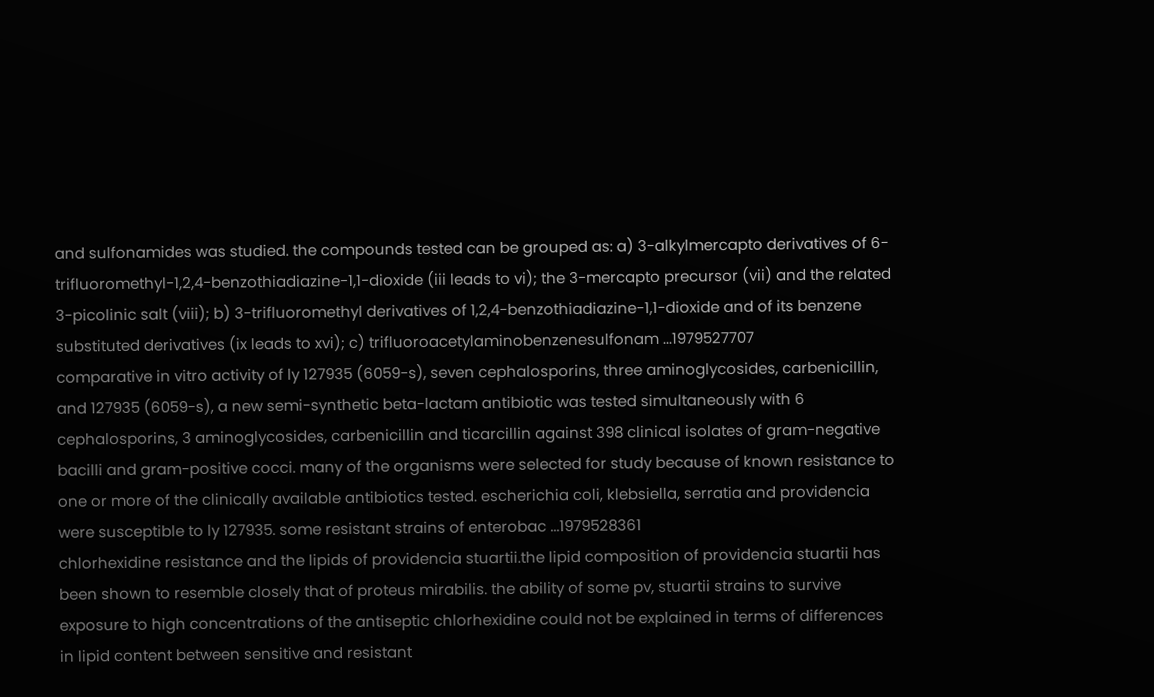and sulfonamides was studied. the compounds tested can be grouped as: a) 3-alkylmercapto derivatives of 6-trifluoromethyl-1,2,4-benzothiadiazine-1,1-dioxide (iii leads to vi); the 3-mercapto precursor (vii) and the related 3-picolinic salt (viii); b) 3-trifluoromethyl derivatives of 1,2,4-benzothiadiazine-1,1-dioxide and of its benzene substituted derivatives (ix leads to xvi); c) trifluoroacetylaminobenzenesulfonam ...1979527707
comparative in vitro activity of ly 127935 (6059-s), seven cephalosporins, three aminoglycosides, carbenicillin, and 127935 (6059-s), a new semi-synthetic beta-lactam antibiotic was tested simultaneously with 6 cephalosporins, 3 aminoglycosides, carbenicillin and ticarcillin against 398 clinical isolates of gram-negative bacilli and gram-positive cocci. many of the organisms were selected for study because of known resistance to one or more of the clinically available antibiotics tested. escherichia coli, klebsiella, serratia and providencia were susceptible to ly 127935. some resistant strains of enterobac ...1979528361
chlorhexidine resistance and the lipids of providencia stuartii.the lipid composition of providencia stuartii has been shown to resemble closely that of proteus mirabilis. the ability of some pv, stuartii strains to survive exposure to high concentrations of the antiseptic chlorhexidine could not be explained in terms of differences in lipid content between sensitive and resistant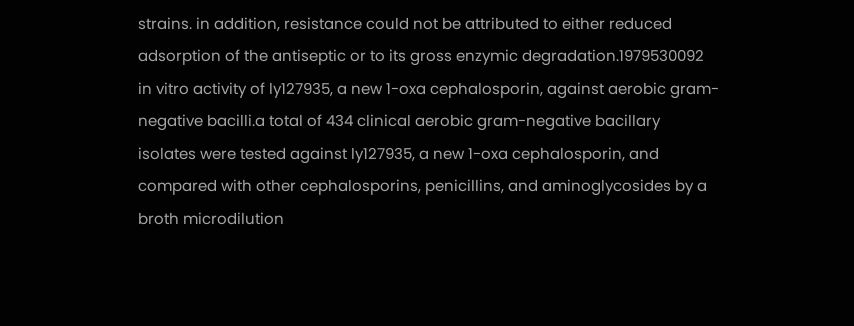strains. in addition, resistance could not be attributed to either reduced adsorption of the antiseptic or to its gross enzymic degradation.1979530092
in vitro activity of ly127935, a new 1-oxa cephalosporin, against aerobic gram-negative bacilli.a total of 434 clinical aerobic gram-negative bacillary isolates were tested against ly127935, a new 1-oxa cephalosporin, and compared with other cephalosporins, penicillins, and aminoglycosides by a broth microdilution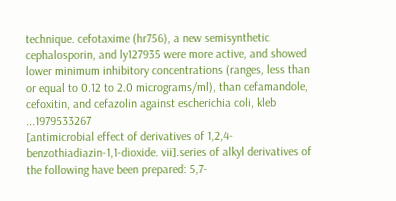technique. cefotaxime (hr756), a new semisynthetic cephalosporin, and ly127935 were more active, and showed lower minimum inhibitory concentrations (ranges, less than or equal to 0.12 to 2.0 micrograms/ml), than cefamandole, cefoxitin, and cefazolin against escherichia coli, kleb ...1979533267
[antimicrobial effect of derivatives of 1,2,4-benzothiadiazin-1,1-dioxide. vii].series of alkyl derivatives of the following have been prepared: 5,7-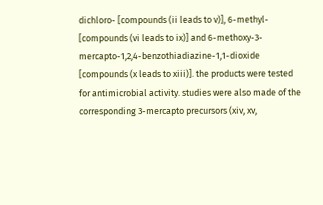dichloro- [compounds (ii leads to v)], 6-methyl- [compounds (vi leads to ix)] and 6-methoxy-3-mercapto-1,2,4-benzothiadiazine-1,1-dioxide [compounds (x leads to xiii)]. the products were tested for antimicrobial activity. studies were also made of the corresponding 3-mercapto precursors (xiv, xv,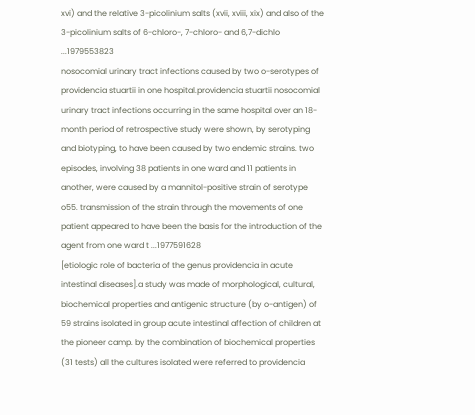xvi) and the relative 3-picolinium salts (xvii, xviii, xix) and also of the 3-picolinium salts of 6-chloro-, 7-chloro- and 6,7-dichlo ...1979553823
nosocomial urinary tract infections caused by two o-serotypes of providencia stuartii in one hospital.providencia stuartii nosocomial urinary tract infections occurring in the same hospital over an 18-month period of retrospective study were shown, by serotyping and biotyping, to have been caused by two endemic strains. two episodes, involving 38 patients in one ward and 11 patients in another, were caused by a mannitol-positive strain of serotype o55. transmission of the strain through the movements of one patient appeared to have been the basis for the introduction of the agent from one ward t ...1977591628
[etiologic role of bacteria of the genus providencia in acute intestinal diseases].a study was made of morphological, cultural, biochemical properties and antigenic structure (by o-antigen) of 59 strains isolated in group acute intestinal affection of children at the pioneer camp. by the combination of biochemical properties (31 tests) all the cultures isolated were referred to providencia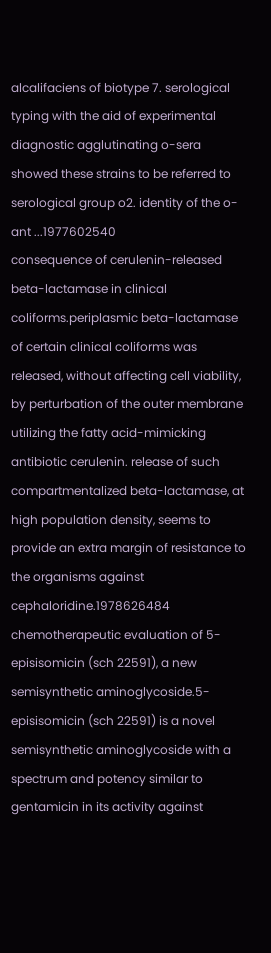alcalifaciens of biotype 7. serological typing with the aid of experimental diagnostic agglutinating o-sera showed these strains to be referred to serological group o2. identity of the o-ant ...1977602540
consequence of cerulenin-released beta-lactamase in clinical coliforms.periplasmic beta-lactamase of certain clinical coliforms was released, without affecting cell viability, by perturbation of the outer membrane utilizing the fatty acid-mimicking antibiotic cerulenin. release of such compartmentalized beta-lactamase, at high population density, seems to provide an extra margin of resistance to the organisms against cephaloridine.1978626484
chemotherapeutic evaluation of 5-episisomicin (sch 22591), a new semisynthetic aminoglycoside.5-episisomicin (sch 22591) is a novel semisynthetic aminoglycoside with a spectrum and potency similar to gentamicin in its activity against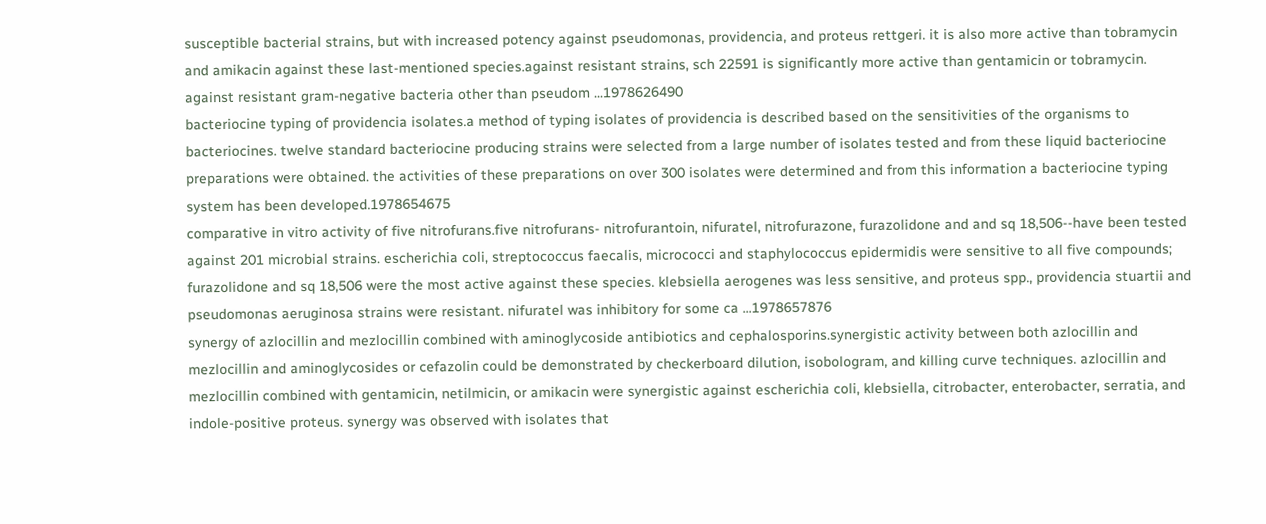susceptible bacterial strains, but with increased potency against pseudomonas, providencia, and proteus rettgeri. it is also more active than tobramycin and amikacin against these last-mentioned species.against resistant strains, sch 22591 is significantly more active than gentamicin or tobramycin. against resistant gram-negative bacteria other than pseudom ...1978626490
bacteriocine typing of providencia isolates.a method of typing isolates of providencia is described based on the sensitivities of the organisms to bacteriocines. twelve standard bacteriocine producing strains were selected from a large number of isolates tested and from these liquid bacteriocine preparations were obtained. the activities of these preparations on over 300 isolates were determined and from this information a bacteriocine typing system has been developed.1978654675
comparative in vitro activity of five nitrofurans.five nitrofurans- nitrofurantoin, nifuratel, nitrofurazone, furazolidone and and sq 18,506--have been tested against 201 microbial strains. escherichia coli, streptococcus faecalis, micrococci and staphylococcus epidermidis were sensitive to all five compounds; furazolidone and sq 18,506 were the most active against these species. klebsiella aerogenes was less sensitive, and proteus spp., providencia stuartii and pseudomonas aeruginosa strains were resistant. nifuratel was inhibitory for some ca ...1978657876
synergy of azlocillin and mezlocillin combined with aminoglycoside antibiotics and cephalosporins.synergistic activity between both azlocillin and mezlocillin and aminoglycosides or cefazolin could be demonstrated by checkerboard dilution, isobologram, and killing curve techniques. azlocillin and mezlocillin combined with gentamicin, netilmicin, or amikacin were synergistic against escherichia coli, klebsiella, citrobacter, enterobacter, serratia, and indole-positive proteus. synergy was observed with isolates that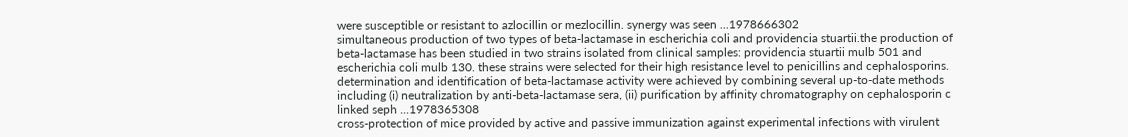were susceptible or resistant to azlocillin or mezlocillin. synergy was seen ...1978666302
simultaneous production of two types of beta-lactamase in escherichia coli and providencia stuartii.the production of beta-lactamase has been studied in two strains isolated from clinical samples: providencia stuartii mulb 501 and escherichia coli mulb 130. these strains were selected for their high resistance level to penicillins and cephalosporins. determination and identification of beta-lactamase activity were achieved by combining several up-to-date methods including (i) neutralization by anti-beta-lactamase sera, (ii) purification by affinity chromatography on cephalosporin c linked seph ...1978365308
cross-protection of mice provided by active and passive immunization against experimental infections with virulent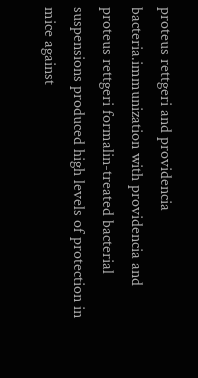proteus rettgeri and providencia bacteria.immunization with providencia and proteus rettgeri formalin-treated bacterial suspensions produced high levels of protection in mice against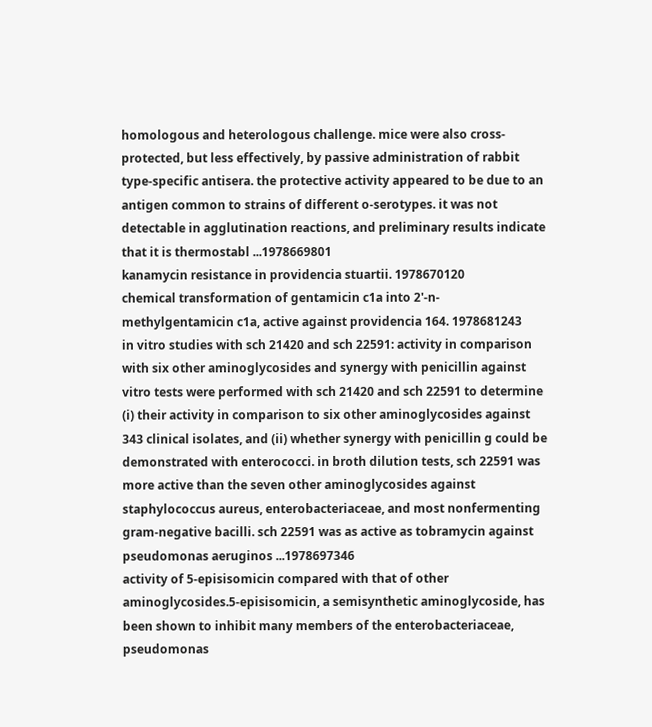homologous and heterologous challenge. mice were also cross-protected, but less effectively, by passive administration of rabbit type-specific antisera. the protective activity appeared to be due to an antigen common to strains of different o-serotypes. it was not detectable in agglutination reactions, and preliminary results indicate that it is thermostabl ...1978669801
kanamycin resistance in providencia stuartii. 1978670120
chemical transformation of gentamicin c1a into 2'-n-methylgentamicin c1a, active against providencia 164. 1978681243
in vitro studies with sch 21420 and sch 22591: activity in comparison with six other aminoglycosides and synergy with penicillin against vitro tests were performed with sch 21420 and sch 22591 to determine (i) their activity in comparison to six other aminoglycosides against 343 clinical isolates, and (ii) whether synergy with penicillin g could be demonstrated with enterococci. in broth dilution tests, sch 22591 was more active than the seven other aminoglycosides against staphylococcus aureus, enterobacteriaceae, and most nonfermenting gram-negative bacilli. sch 22591 was as active as tobramycin against pseudomonas aeruginos ...1978697346
activity of 5-episisomicin compared with that of other aminoglycosides.5-episisomicin, a semisynthetic aminoglycoside, has been shown to inhibit many members of the enterobacteriaceae, pseudomonas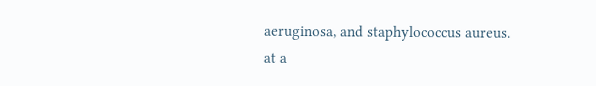aeruginosa, and staphylococcus aureus. at a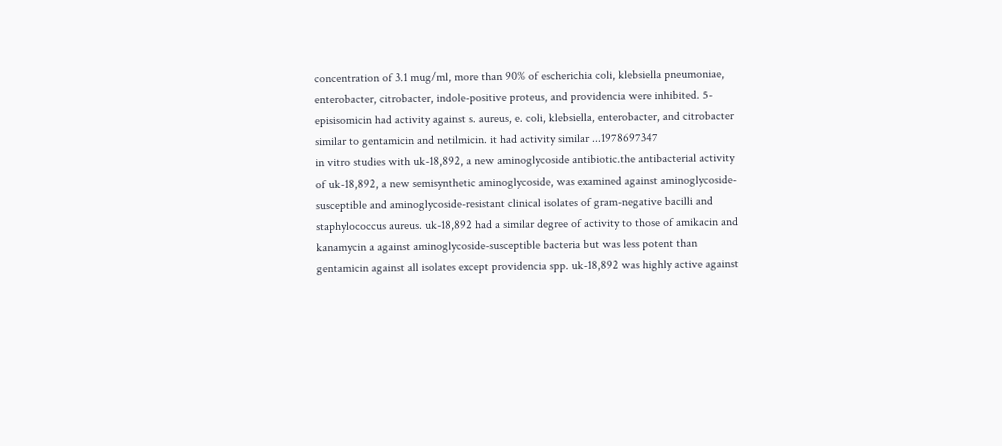concentration of 3.1 mug/ml, more than 90% of escherichia coli, klebsiella pneumoniae, enterobacter, citrobacter, indole-positive proteus, and providencia were inhibited. 5-episisomicin had activity against s. aureus, e. coli, klebsiella, enterobacter, and citrobacter similar to gentamicin and netilmicin. it had activity similar ...1978697347
in vitro studies with uk-18,892, a new aminoglycoside antibiotic.the antibacterial activity of uk-18,892, a new semisynthetic aminoglycoside, was examined against aminoglycoside-susceptible and aminoglycoside-resistant clinical isolates of gram-negative bacilli and staphylococcus aureus. uk-18,892 had a similar degree of activity to those of amikacin and kanamycin a against aminoglycoside-susceptible bacteria but was less potent than gentamicin against all isolates except providencia spp. uk-18,892 was highly active against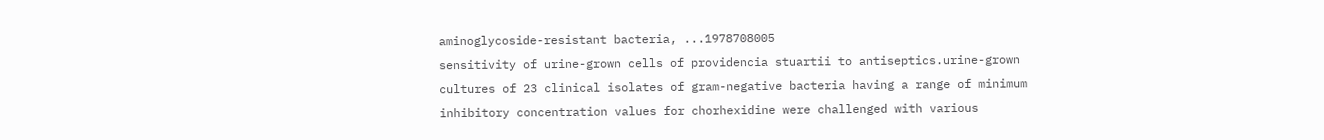aminoglycoside-resistant bacteria, ...1978708005
sensitivity of urine-grown cells of providencia stuartii to antiseptics.urine-grown cultures of 23 clinical isolates of gram-negative bacteria having a range of minimum inhibitory concentration values for chorhexidine were challenged with various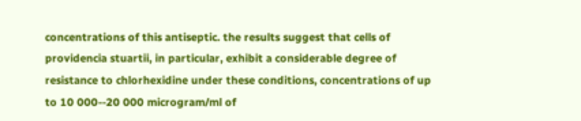concentrations of this antiseptic. the results suggest that cells of providencia stuartii, in particular, exhibit a considerable degree of resistance to chlorhexidine under these conditions, concentrations of up to 10 000--20 000 microgram/ml of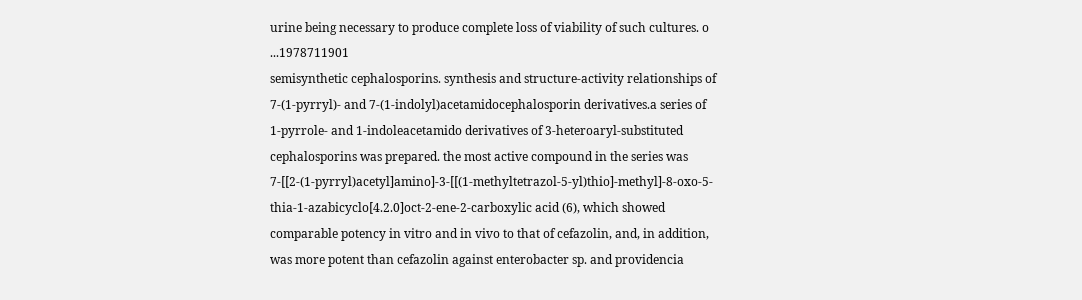urine being necessary to produce complete loss of viability of such cultures. o ...1978711901
semisynthetic cephalosporins. synthesis and structure-activity relationships of 7-(1-pyrryl)- and 7-(1-indolyl)acetamidocephalosporin derivatives.a series of 1-pyrrole- and 1-indoleacetamido derivatives of 3-heteroaryl-substituted cephalosporins was prepared. the most active compound in the series was 7-[[2-(1-pyrryl)acetyl]amino]-3-[[(1-methyltetrazol-5-yl)thio]-methyl]-8-oxo-5-thia-1-azabicyclo[4.2.0]oct-2-ene-2-carboxylic acid (6), which showed comparable potency in vitro and in vivo to that of cefazolin, and, in addition, was more potent than cefazolin against enterobacter sp. and providencia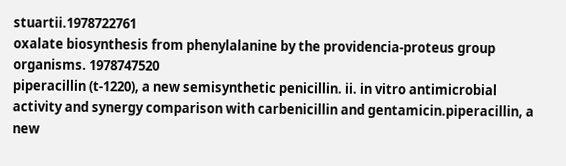stuartii.1978722761
oxalate biosynthesis from phenylalanine by the providencia-proteus group organisms. 1978747520
piperacillin (t-1220), a new semisynthetic penicillin. ii. in vitro antimicrobial activity and synergy comparison with carbenicillin and gentamicin.piperacillin, a new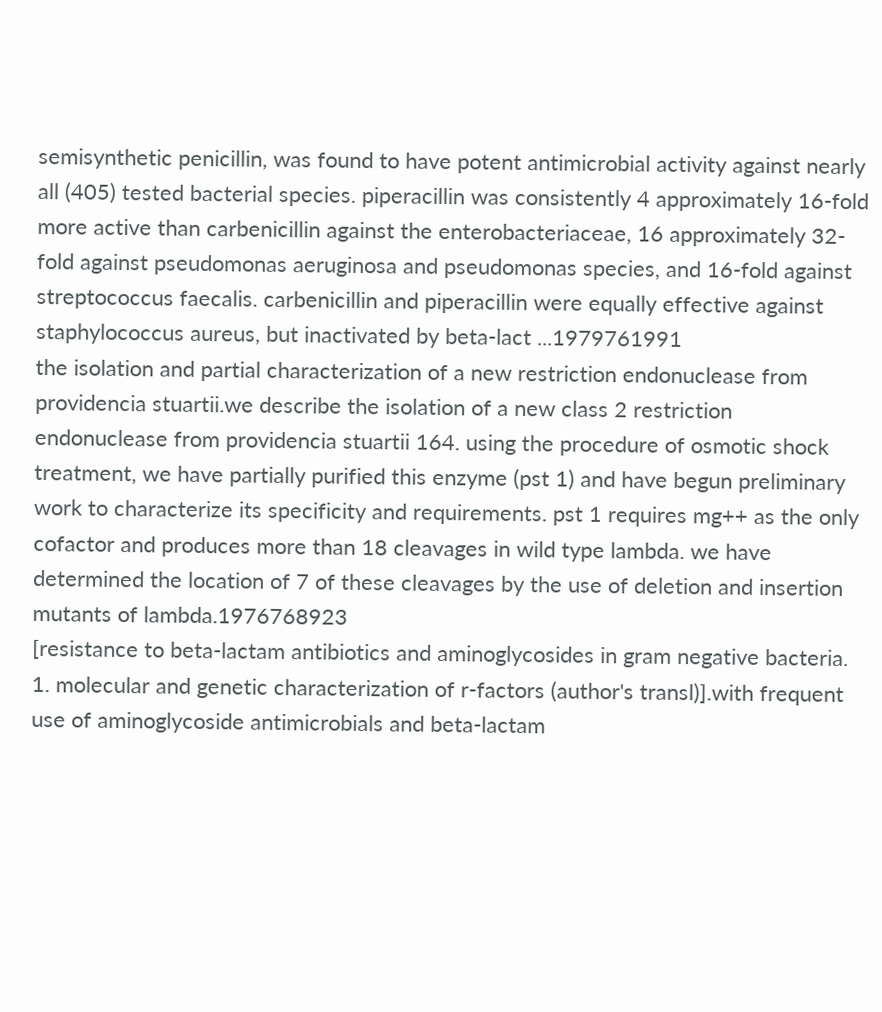semisynthetic penicillin, was found to have potent antimicrobial activity against nearly all (405) tested bacterial species. piperacillin was consistently 4 approximately 16-fold more active than carbenicillin against the enterobacteriaceae, 16 approximately 32-fold against pseudomonas aeruginosa and pseudomonas species, and 16-fold against streptococcus faecalis. carbenicillin and piperacillin were equally effective against staphylococcus aureus, but inactivated by beta-lact ...1979761991
the isolation and partial characterization of a new restriction endonuclease from providencia stuartii.we describe the isolation of a new class 2 restriction endonuclease from providencia stuartii 164. using the procedure of osmotic shock treatment, we have partially purified this enzyme (pst 1) and have begun preliminary work to characterize its specificity and requirements. pst 1 requires mg++ as the only cofactor and produces more than 18 cleavages in wild type lambda. we have determined the location of 7 of these cleavages by the use of deletion and insertion mutants of lambda.1976768923
[resistance to beta-lactam antibiotics and aminoglycosides in gram negative bacteria. 1. molecular and genetic characterization of r-factors (author's transl)].with frequent use of aminoglycoside antimicrobials and beta-lactam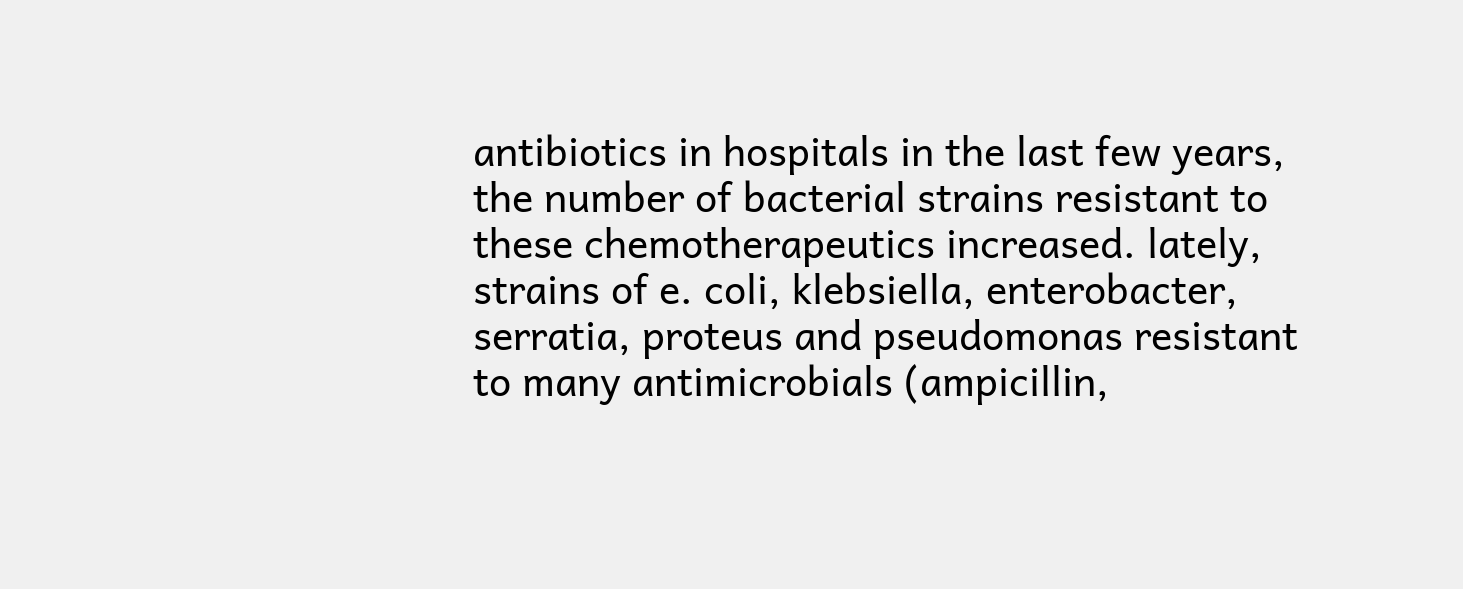antibiotics in hospitals in the last few years, the number of bacterial strains resistant to these chemotherapeutics increased. lately, strains of e. coli, klebsiella, enterobacter, serratia, proteus and pseudomonas resistant to many antimicrobials (ampicillin,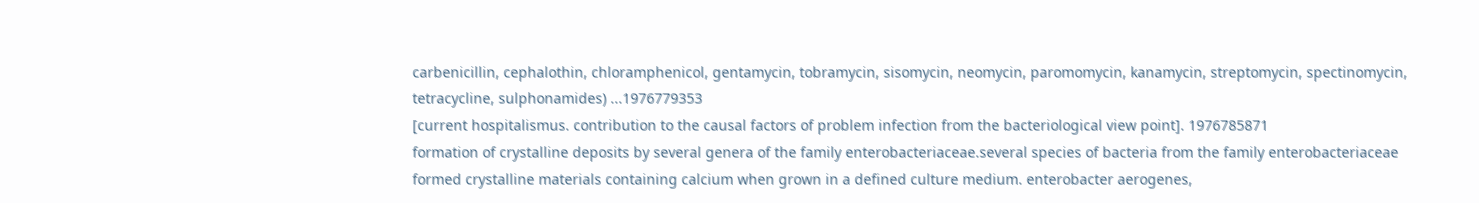carbenicillin, cephalothin, chloramphenicol, gentamycin, tobramycin, sisomycin, neomycin, paromomycin, kanamycin, streptomycin, spectinomycin, tetracycline, sulphonamides) ...1976779353
[current hospitalismus. contribution to the causal factors of problem infection from the bacteriological view point]. 1976785871
formation of crystalline deposits by several genera of the family enterobacteriaceae.several species of bacteria from the family enterobacteriaceae formed crystalline materials containing calcium when grown in a defined culture medium. enterobacter aerogenes,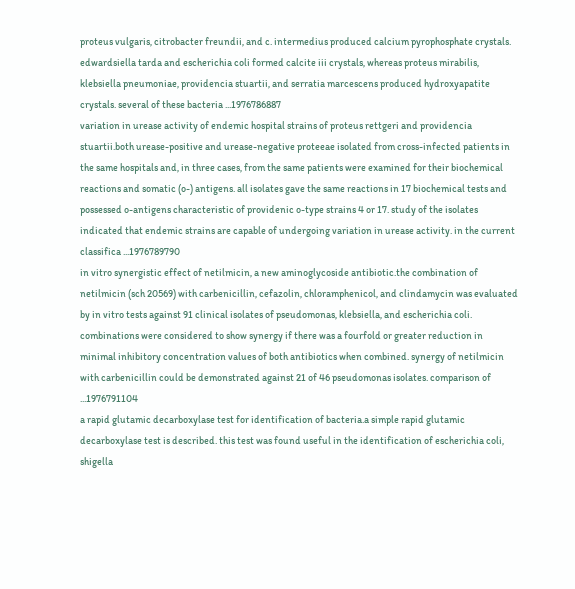proteus vulgaris, citrobacter freundii, and c. intermedius produced calcium pyrophosphate crystals. edwardsiella tarda and escherichia coli formed calcite iii crystals, whereas proteus mirabilis, klebsiella pneumoniae, providencia stuartii, and serratia marcescens produced hydroxyapatite crystals. several of these bacteria ...1976786887
variation in urease activity of endemic hospital strains of proteus rettgeri and providencia stuartii.both urease-positive and urease-negative proteeae isolated from cross-infected patients in the same hospitals and, in three cases, from the same patients were examined for their biochemical reactions and somatic (o-) antigens. all isolates gave the same reactions in 17 biochemical tests and possessed o-antigens characteristic of providenic o-type strains 4 or 17. study of the isolates indicated that endemic strains are capable of undergoing variation in urease activity. in the current classifica ...1976789790
in vitro synergistic effect of netilmicin, a new aminoglycoside antibiotic.the combination of netilmicin (sch 20569) with carbenicillin, cefazolin, chloramphenicol, and clindamycin was evaluated by in vitro tests against 91 clinical isolates of pseudomonas, klebsiella, and escherichia coli. combinations were considered to show synergy if there was a fourfold or greater reduction in minimal inhibitory concentration values of both antibiotics when combined. synergy of netilmicin with carbenicillin could be demonstrated against 21 of 46 pseudomonas isolates. comparison of ...1976791104
a rapid glutamic decarboxylase test for identification of bacteria.a simple rapid glutamic decarboxylase test is described. this test was found useful in the identification of escherichia coli, shigella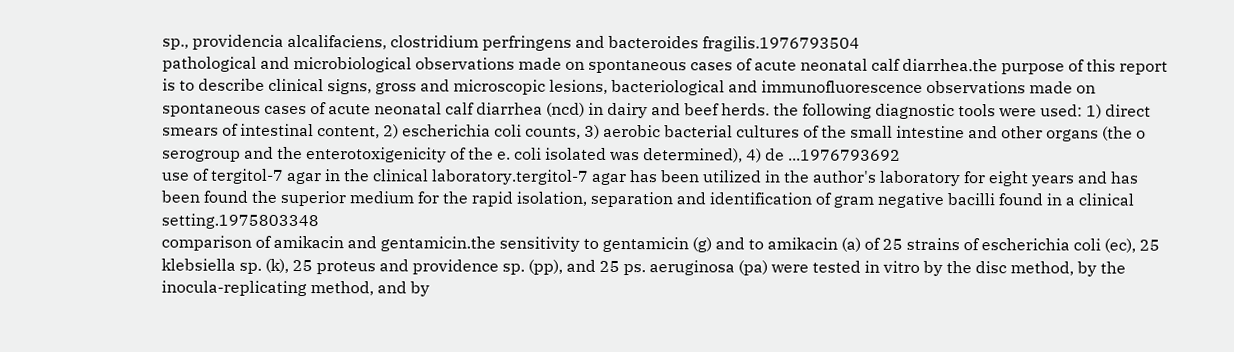sp., providencia alcalifaciens, clostridium perfringens and bacteroides fragilis.1976793504
pathological and microbiological observations made on spontaneous cases of acute neonatal calf diarrhea.the purpose of this report is to describe clinical signs, gross and microscopic lesions, bacteriological and immunofluorescence observations made on spontaneous cases of acute neonatal calf diarrhea (ncd) in dairy and beef herds. the following diagnostic tools were used: 1) direct smears of intestinal content, 2) escherichia coli counts, 3) aerobic bacterial cultures of the small intestine and other organs (the o serogroup and the enterotoxigenicity of the e. coli isolated was determined), 4) de ...1976793692
use of tergitol-7 agar in the clinical laboratory.tergitol-7 agar has been utilized in the author's laboratory for eight years and has been found the superior medium for the rapid isolation, separation and identification of gram negative bacilli found in a clinical setting.1975803348
comparison of amikacin and gentamicin.the sensitivity to gentamicin (g) and to amikacin (a) of 25 strains of escherichia coli (ec), 25 klebsiella sp. (k), 25 proteus and providence sp. (pp), and 25 ps. aeruginosa (pa) were tested in vitro by the disc method, by the inocula-replicating method, and by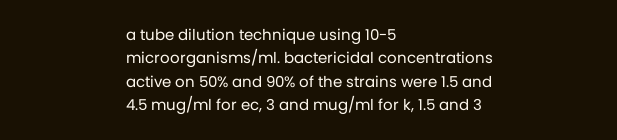a tube dilution technique using 10-5 microorganisms/ml. bactericidal concentrations active on 50% and 90% of the strains were 1.5 and 4.5 mug/ml for ec, 3 and mug/ml for k, 1.5 and 3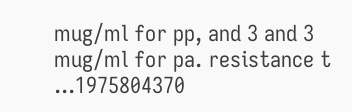mug/ml for pp, and 3 and 3 mug/ml for pa. resistance t ...1975804370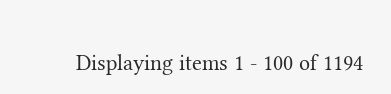Displaying items 1 - 100 of 1194